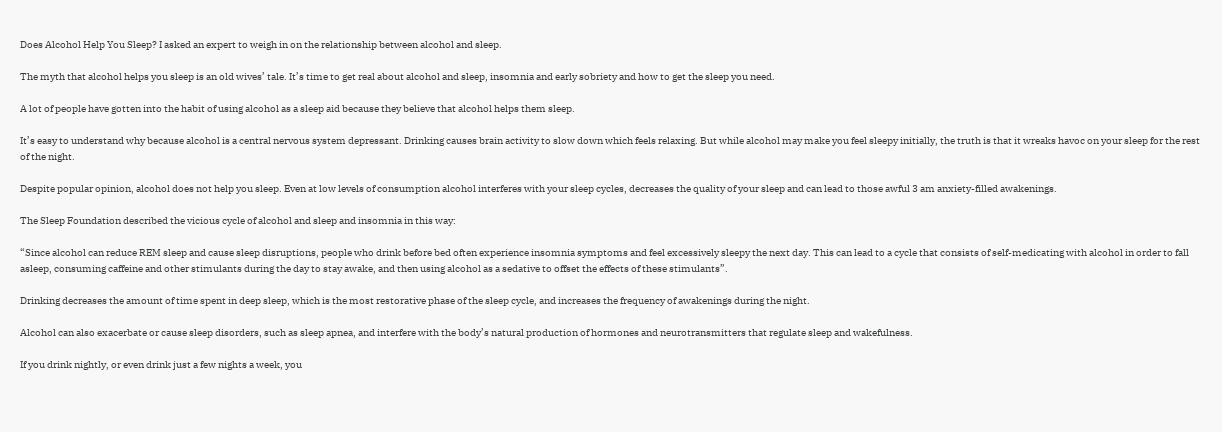Does Alcohol Help You Sleep? I asked an expert to weigh in on the relationship between alcohol and sleep.

The myth that alcohol helps you sleep is an old wives’ tale. It’s time to get real about alcohol and sleep, insomnia and early sobriety and how to get the sleep you need.

A lot of people have gotten into the habit of using alcohol as a sleep aid because they believe that alcohol helps them sleep.

It’s easy to understand why because alcohol is a central nervous system depressant. Drinking causes brain activity to slow down which feels relaxing. But while alcohol may make you feel sleepy initially, the truth is that it wreaks havoc on your sleep for the rest of the night.

Despite popular opinion, alcohol does not help you sleep. Even at low levels of consumption alcohol interferes with your sleep cycles, decreases the quality of your sleep and can lead to those awful 3 am anxiety-filled awakenings.

The Sleep Foundation described the vicious cycle of alcohol and sleep and insomnia in this way:

“Since alcohol can reduce REM sleep and cause sleep disruptions, people who drink before bed often experience insomnia symptoms and feel excessively sleepy the next day. This can lead to a cycle that consists of self-medicating with alcohol in order to fall asleep, consuming caffeine and other stimulants during the day to stay awake, and then using alcohol as a sedative to offset the effects of these stimulants”.

Drinking decreases the amount of time spent in deep sleep, which is the most restorative phase of the sleep cycle, and increases the frequency of awakenings during the night.

Alcohol can also exacerbate or cause sleep disorders, such as sleep apnea, and interfere with the body’s natural production of hormones and neurotransmitters that regulate sleep and wakefulness.

If you drink nightly, or even drink just a few nights a week, you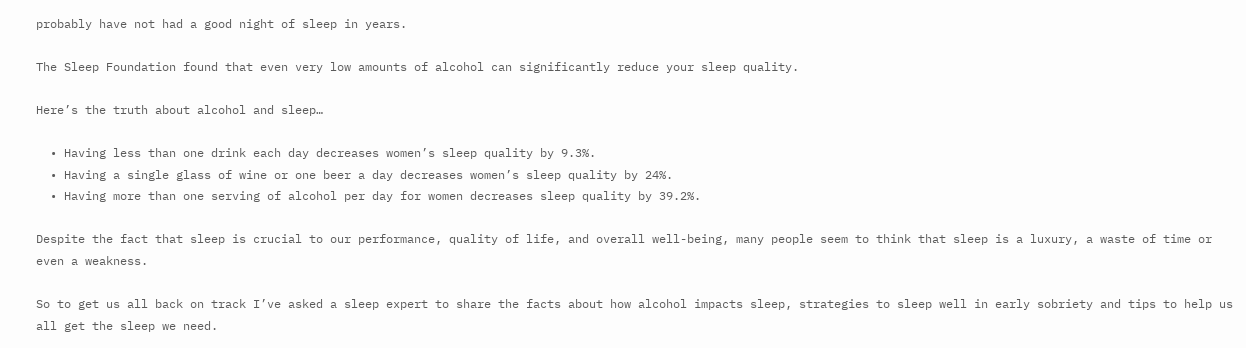probably have not had a good night of sleep in years.

The Sleep Foundation found that even very low amounts of alcohol can significantly reduce your sleep quality.

Here’s the truth about alcohol and sleep…

  • Having less than one drink each day decreases women’s sleep quality by 9.3%.
  • Having a single glass of wine or one beer a day decreases women’s sleep quality by 24%.
  • Having more than one serving of alcohol per day for women decreases sleep quality by 39.2%.

Despite the fact that sleep is crucial to our performance, quality of life, and overall well-being, many people seem to think that sleep is a luxury, a waste of time or even a weakness.

So to get us all back on track I’ve asked a sleep expert to share the facts about how alcohol impacts sleep, strategies to sleep well in early sobriety and tips to help us all get the sleep we need.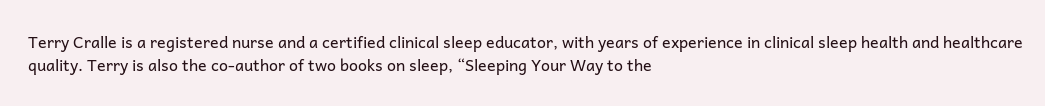Terry Cralle is a registered nurse and a certified clinical sleep educator, with years of experience in clinical sleep health and healthcare quality. Terry is also the co-author of two books on sleep, “Sleeping Your Way to the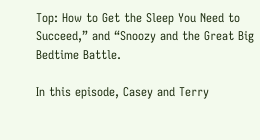Top: How to Get the Sleep You Need to Succeed,” and “Snoozy and the Great Big Bedtime Battle.

In this episode, Casey and Terry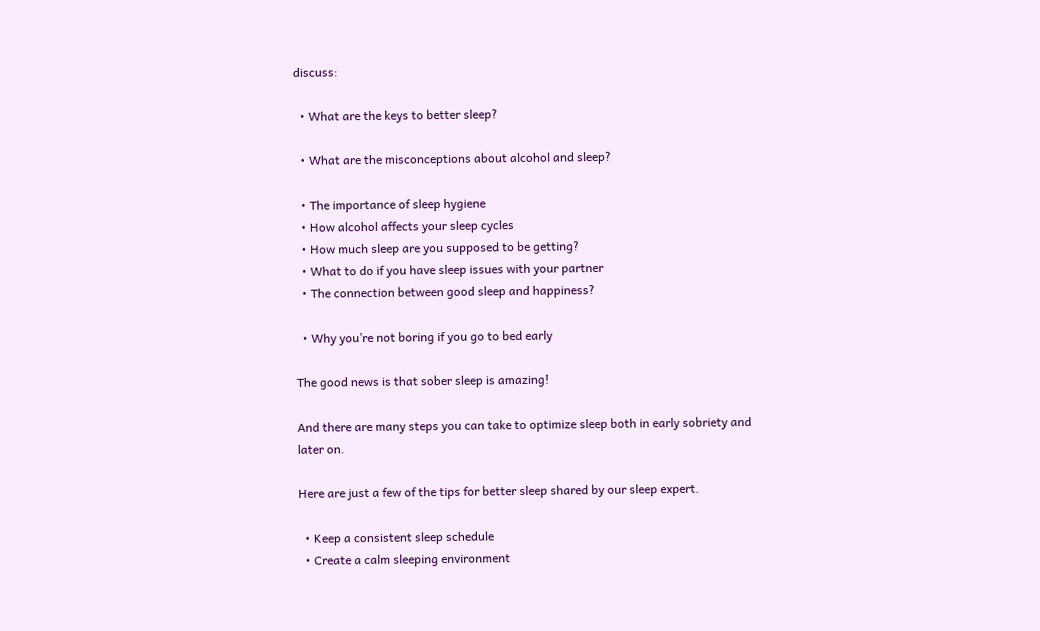discuss:

  • What are the keys to better sleep?

  • What are the misconceptions about alcohol and sleep?

  • The importance of sleep hygiene
  • How alcohol affects your sleep cycles
  • How much sleep are you supposed to be getting?
  • What to do if you have sleep issues with your partner
  • The connection between good sleep and happiness?

  • Why you’re not boring if you go to bed early

The good news is that sober sleep is amazing!

And there are many steps you can take to optimize sleep both in early sobriety and later on.

Here are just a few of the tips for better sleep shared by our sleep expert.

  • Keep a consistent sleep schedule
  • Create a calm sleeping environment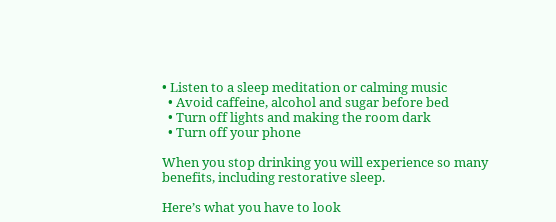• Listen to a sleep meditation or calming music
  • Avoid caffeine, alcohol and sugar before bed
  • Turn off lights and making the room dark
  • Turn off your phone

When you stop drinking you will experience so many benefits, including restorative sleep.

Here’s what you have to look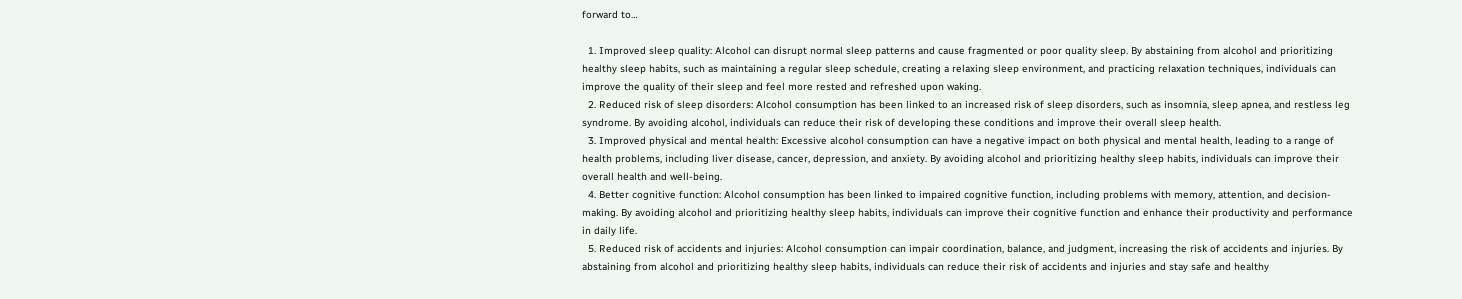forward to…

  1. Improved sleep quality: Alcohol can disrupt normal sleep patterns and cause fragmented or poor quality sleep. By abstaining from alcohol and prioritizing healthy sleep habits, such as maintaining a regular sleep schedule, creating a relaxing sleep environment, and practicing relaxation techniques, individuals can improve the quality of their sleep and feel more rested and refreshed upon waking.
  2. Reduced risk of sleep disorders: Alcohol consumption has been linked to an increased risk of sleep disorders, such as insomnia, sleep apnea, and restless leg syndrome. By avoiding alcohol, individuals can reduce their risk of developing these conditions and improve their overall sleep health.
  3. Improved physical and mental health: Excessive alcohol consumption can have a negative impact on both physical and mental health, leading to a range of health problems, including liver disease, cancer, depression, and anxiety. By avoiding alcohol and prioritizing healthy sleep habits, individuals can improve their overall health and well-being.
  4. Better cognitive function: Alcohol consumption has been linked to impaired cognitive function, including problems with memory, attention, and decision-making. By avoiding alcohol and prioritizing healthy sleep habits, individuals can improve their cognitive function and enhance their productivity and performance in daily life.
  5. Reduced risk of accidents and injuries: Alcohol consumption can impair coordination, balance, and judgment, increasing the risk of accidents and injuries. By abstaining from alcohol and prioritizing healthy sleep habits, individuals can reduce their risk of accidents and injuries and stay safe and healthy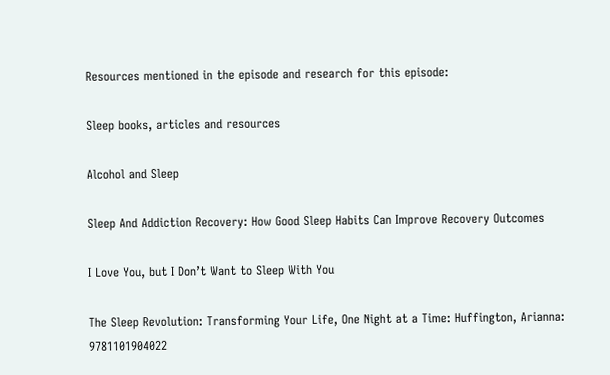Resources mentioned in the episode and research for this episode:

Sleep books, articles and resources

Alcohol and Sleep

Sleep And Addiction Recovery: How Good Sleep Habits Can Improve Recovery Outcomes

I Love You, but I Don’t Want to Sleep With You

The Sleep Revolution: Transforming Your Life, One Night at a Time: Huffington, Arianna: 9781101904022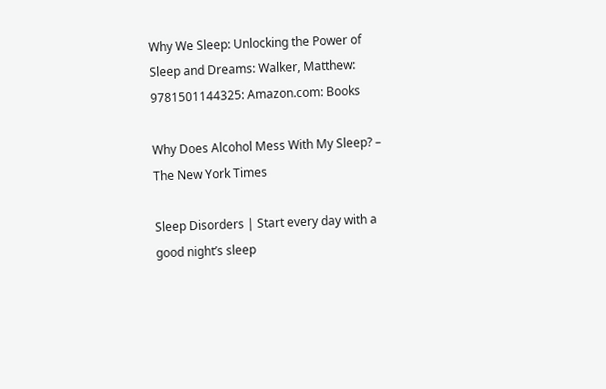Why We Sleep: Unlocking the Power of Sleep and Dreams: Walker, Matthew: 9781501144325: Amazon.com: Books

Why Does Alcohol Mess With My Sleep? – The New York Times

Sleep Disorders | Start every day with a good night’s sleep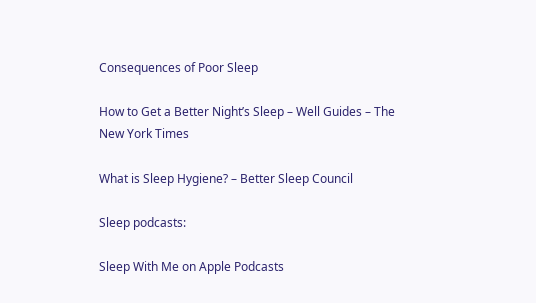Consequences of Poor Sleep

How to Get a Better Night’s Sleep – Well Guides – The New York Times

What is Sleep Hygiene? – Better Sleep Council

Sleep podcasts:

Sleep With Me on Apple Podcasts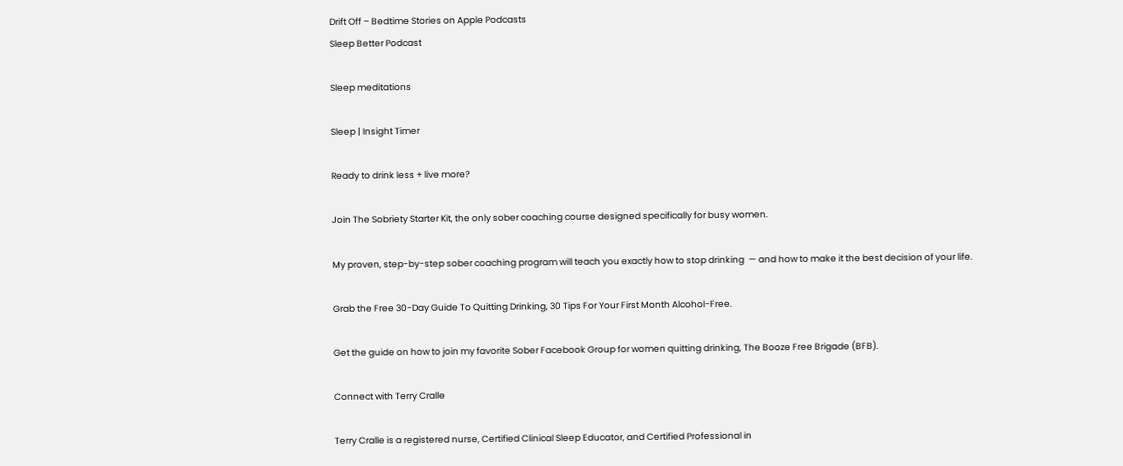Drift Off – Bedtime Stories on Apple Podcasts
Sleep Better Podcast

Sleep meditations

Sleep | Insight Timer

Ready to drink less + live more?

Join The Sobriety Starter Kit, the only sober coaching course designed specifically for busy women.

My proven, step-by-step sober coaching program will teach you exactly how to stop drinking  — and how to make it the best decision of your life.

Grab the Free 30-Day Guide To Quitting Drinking, 30 Tips For Your First Month Alcohol-Free.

Get the guide on how to join my favorite Sober Facebook Group for women quitting drinking, The Booze Free Brigade (BFB).

Connect with Terry Cralle

Terry Cralle is a registered nurse, Certified Clinical Sleep Educator, and Certified Professional in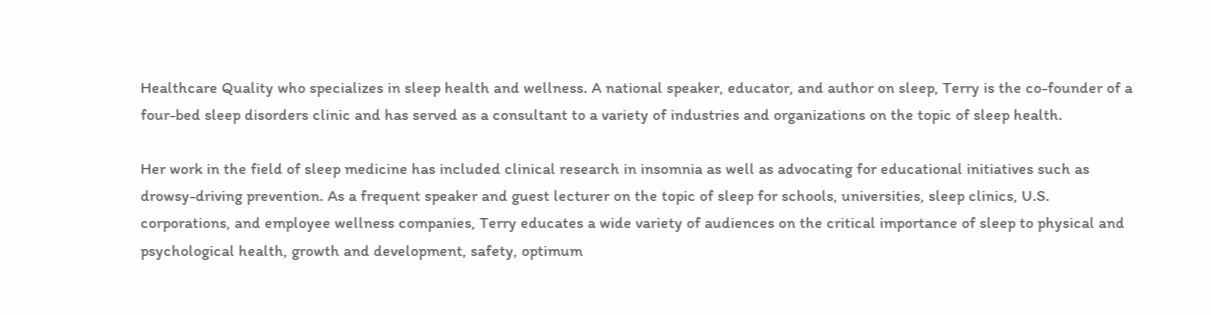Healthcare Quality who specializes in sleep health and wellness. A national speaker, educator, and author on sleep, Terry is the co-founder of a four-bed sleep disorders clinic and has served as a consultant to a variety of industries and organizations on the topic of sleep health.

Her work in the field of sleep medicine has included clinical research in insomnia as well as advocating for educational initiatives such as drowsy-driving prevention. As a frequent speaker and guest lecturer on the topic of sleep for schools, universities, sleep clinics, U.S. corporations, and employee wellness companies, Terry educates a wide variety of audiences on the critical importance of sleep to physical and psychological health, growth and development, safety, optimum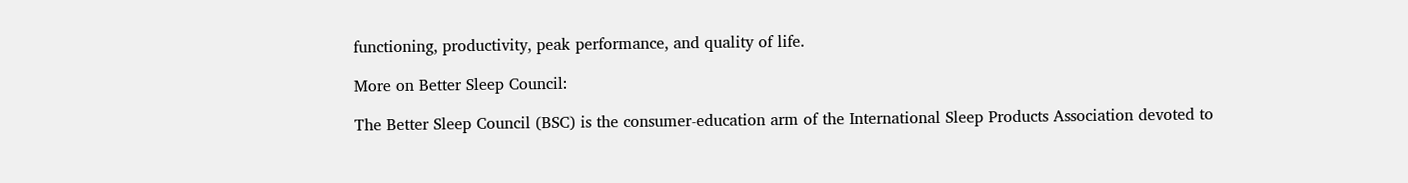functioning, productivity, peak performance, and quality of life.

More on Better Sleep Council:

The Better Sleep Council (BSC) is the consumer-education arm of the International Sleep Products Association devoted to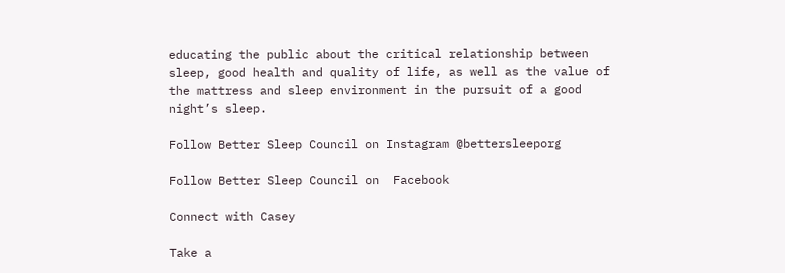educating the public about the critical relationship between sleep, good health and quality of life, as well as the value of the mattress and sleep environment in the pursuit of a good night’s sleep.

Follow Better Sleep Council on Instagram @bettersleeporg

Follow Better Sleep Council on  Facebook

Connect with Casey

Take a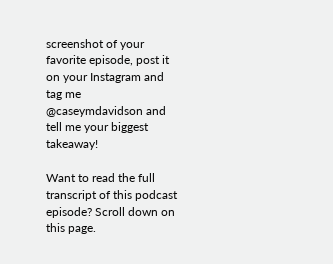screenshot of your favorite episode, post it on your Instagram and tag me @caseymdavidson and tell me your biggest takeaway!

Want to read the full transcript of this podcast episode? Scroll down on this page.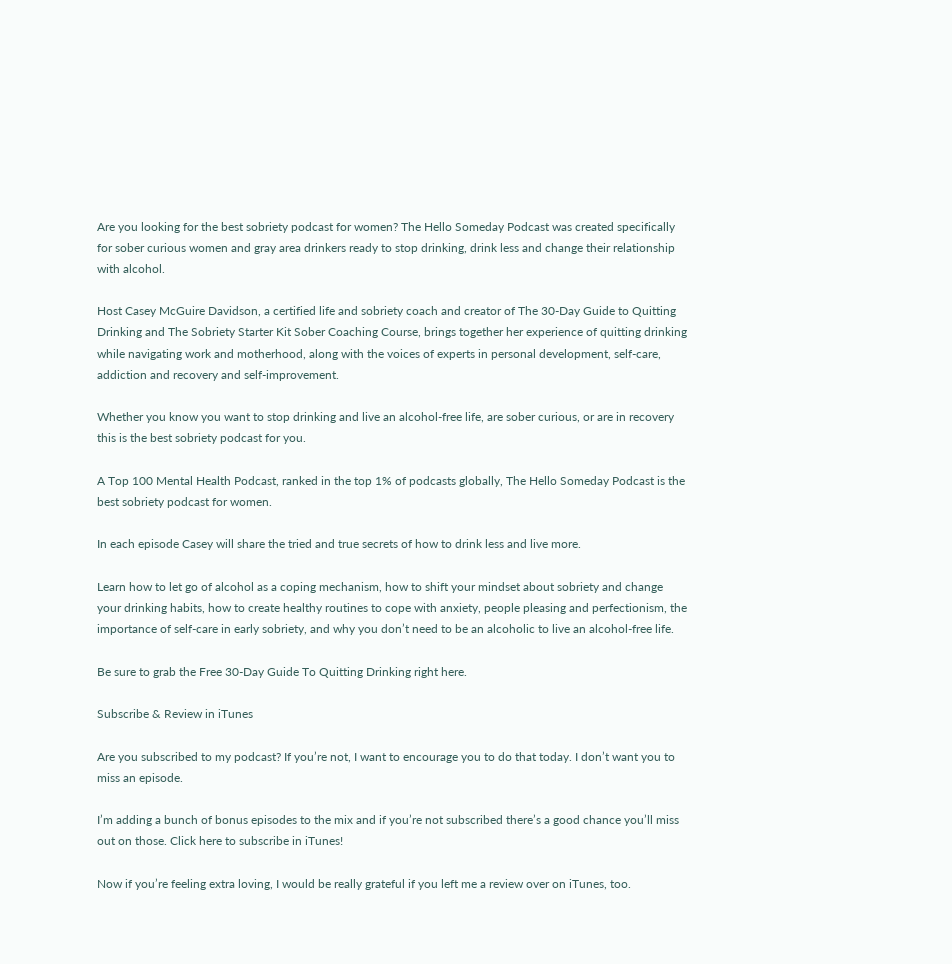Are you looking for the best sobriety podcast for women? The Hello Someday Podcast was created specifically for sober curious women and gray area drinkers ready to stop drinking, drink less and change their relationship with alcohol.

Host Casey McGuire Davidson, a certified life and sobriety coach and creator of The 30-Day Guide to Quitting Drinking and The Sobriety Starter Kit Sober Coaching Course, brings together her experience of quitting drinking while navigating work and motherhood, along with the voices of experts in personal development, self-care, addiction and recovery and self-improvement.

Whether you know you want to stop drinking and live an alcohol-free life, are sober curious, or are in recovery this is the best sobriety podcast for you.

A Top 100 Mental Health Podcast, ranked in the top 1% of podcasts globally, The Hello Someday Podcast is the best sobriety podcast for women.

In each episode Casey will share the tried and true secrets of how to drink less and live more.

Learn how to let go of alcohol as a coping mechanism, how to shift your mindset about sobriety and change your drinking habits, how to create healthy routines to cope with anxiety, people pleasing and perfectionism, the importance of self-care in early sobriety, and why you don’t need to be an alcoholic to live an alcohol-free life.

Be sure to grab the Free 30-Day Guide To Quitting Drinking right here.

Subscribe & Review in iTunes

Are you subscribed to my podcast? If you’re not, I want to encourage you to do that today. I don’t want you to miss an episode.

I’m adding a bunch of bonus episodes to the mix and if you’re not subscribed there’s a good chance you’ll miss out on those. Click here to subscribe in iTunes!

Now if you’re feeling extra loving, I would be really grateful if you left me a review over on iTunes, too.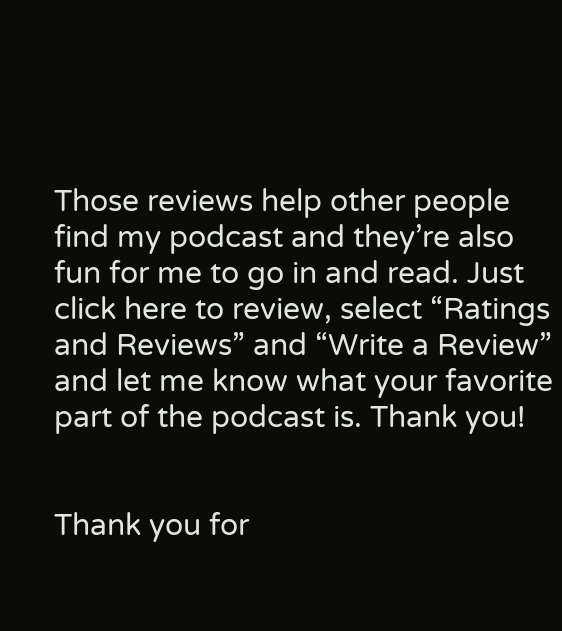Those reviews help other people find my podcast and they’re also fun for me to go in and read. Just click here to review, select “Ratings and Reviews” and “Write a Review” and let me know what your favorite part of the podcast is. Thank you!


Thank you for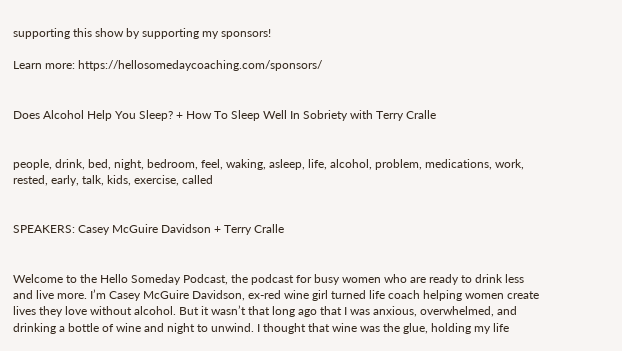supporting this show by supporting my sponsors!

Learn more: https://hellosomedaycoaching.com/sponsors/


Does Alcohol Help You Sleep? + How To Sleep Well In Sobriety with Terry Cralle


people, drink, bed, night, bedroom, feel, waking, asleep, life, alcohol, problem, medications, work, rested, early, talk, kids, exercise, called


SPEAKERS: Casey McGuire Davidson + Terry Cralle


Welcome to the Hello Someday Podcast, the podcast for busy women who are ready to drink less and live more. I’m Casey McGuire Davidson, ex-red wine girl turned life coach helping women create lives they love without alcohol. But it wasn’t that long ago that I was anxious, overwhelmed, and drinking a bottle of wine and night to unwind. I thought that wine was the glue, holding my life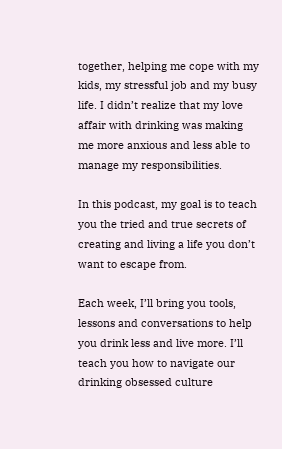together, helping me cope with my kids, my stressful job and my busy life. I didn’t realize that my love affair with drinking was making me more anxious and less able to manage my responsibilities.

In this podcast, my goal is to teach you the tried and true secrets of creating and living a life you don’t want to escape from.

Each week, I’ll bring you tools, lessons and conversations to help you drink less and live more. I’ll teach you how to navigate our drinking obsessed culture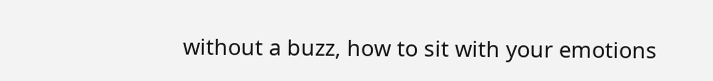without a buzz, how to sit with your emotions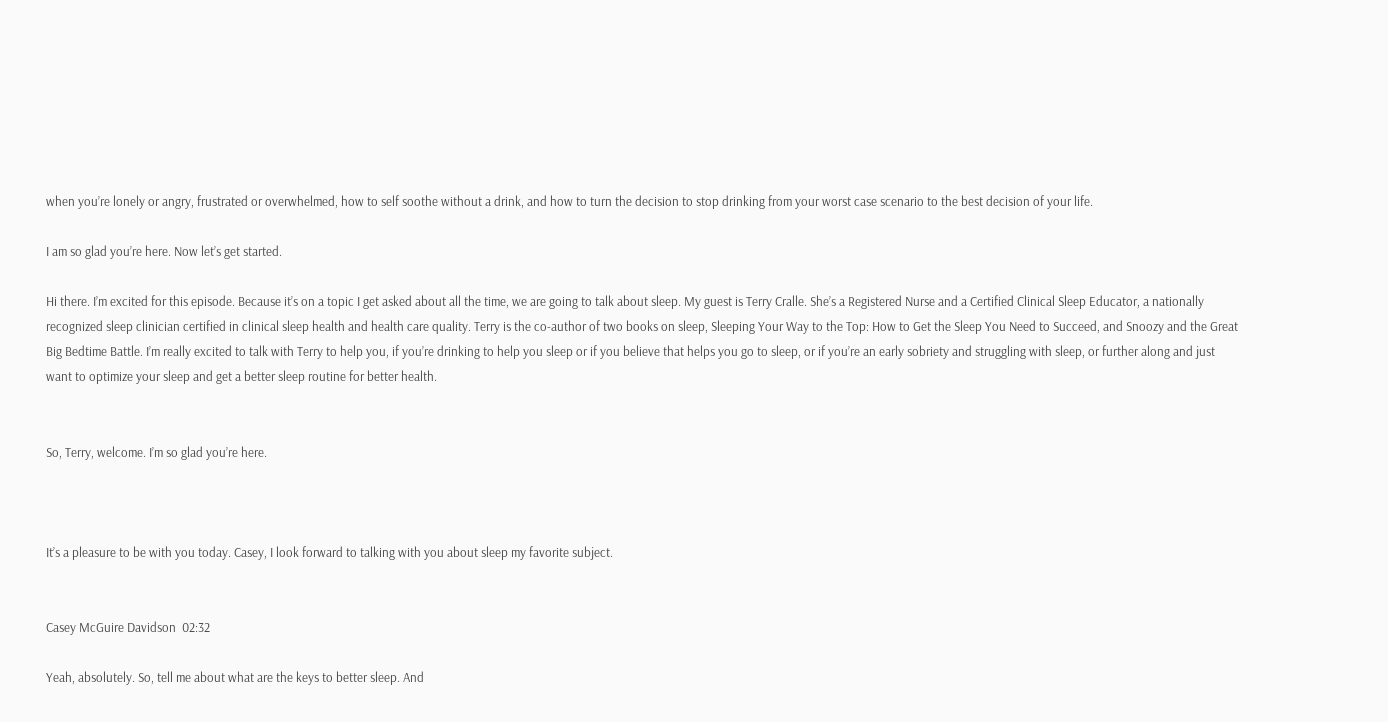when you’re lonely or angry, frustrated or overwhelmed, how to self soothe without a drink, and how to turn the decision to stop drinking from your worst case scenario to the best decision of your life.

I am so glad you’re here. Now let’s get started.

Hi there. I’m excited for this episode. Because it’s on a topic I get asked about all the time, we are going to talk about sleep. My guest is Terry Cralle. She’s a Registered Nurse and a Certified Clinical Sleep Educator, a nationally recognized sleep clinician certified in clinical sleep health and health care quality. Terry is the co-author of two books on sleep, Sleeping Your Way to the Top: How to Get the Sleep You Need to Succeed, and Snoozy and the Great Big Bedtime Battle. I’m really excited to talk with Terry to help you, if you’re drinking to help you sleep or if you believe that helps you go to sleep, or if you’re an early sobriety and struggling with sleep, or further along and just want to optimize your sleep and get a better sleep routine for better health.


So, Terry, welcome. I’m so glad you’re here.



It’s a pleasure to be with you today. Casey, I look forward to talking with you about sleep my favorite subject.


Casey McGuire Davidson  02:32

Yeah, absolutely. So, tell me about what are the keys to better sleep. And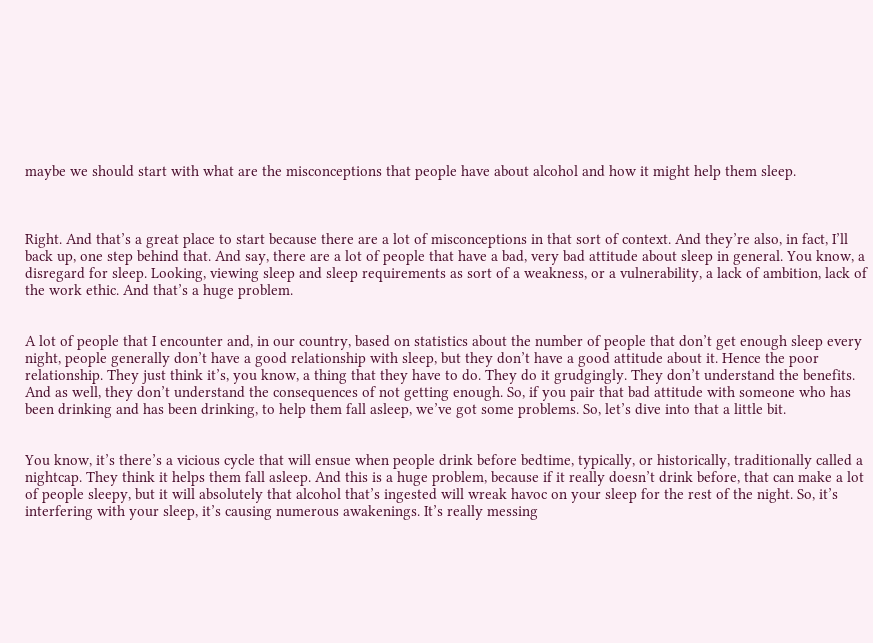maybe we should start with what are the misconceptions that people have about alcohol and how it might help them sleep.



Right. And that’s a great place to start because there are a lot of misconceptions in that sort of context. And they’re also, in fact, I’ll back up, one step behind that. And say, there are a lot of people that have a bad, very bad attitude about sleep in general. You know, a disregard for sleep. Looking, viewing sleep and sleep requirements as sort of a weakness, or a vulnerability, a lack of ambition, lack of the work ethic. And that’s a huge problem.


A lot of people that I encounter and, in our country, based on statistics about the number of people that don’t get enough sleep every night, people generally don’t have a good relationship with sleep, but they don’t have a good attitude about it. Hence the poor relationship. They just think it’s, you know, a thing that they have to do. They do it grudgingly. They don’t understand the benefits. And as well, they don’t understand the consequences of not getting enough. So, if you pair that bad attitude with someone who has been drinking and has been drinking, to help them fall asleep, we’ve got some problems. So, let’s dive into that a little bit.


You know, it’s there’s a vicious cycle that will ensue when people drink before bedtime, typically, or historically, traditionally called a nightcap. They think it helps them fall asleep. And this is a huge problem, because if it really doesn’t drink before, that can make a lot of people sleepy, but it will absolutely that alcohol that’s ingested will wreak havoc on your sleep for the rest of the night. So, it’s interfering with your sleep, it’s causing numerous awakenings. It’s really messing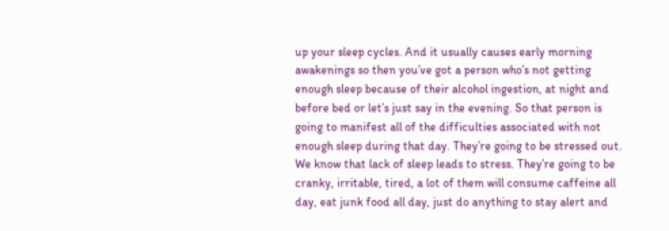up your sleep cycles. And it usually causes early morning awakenings so then you’ve got a person who’s not getting enough sleep because of their alcohol ingestion, at night and before bed or let’s just say in the evening. So that person is going to manifest all of the difficulties associated with not enough sleep during that day. They’re going to be stressed out. We know that lack of sleep leads to stress. They’re going to be cranky, irritable, tired, a lot of them will consume caffeine all day, eat junk food all day, just do anything to stay alert and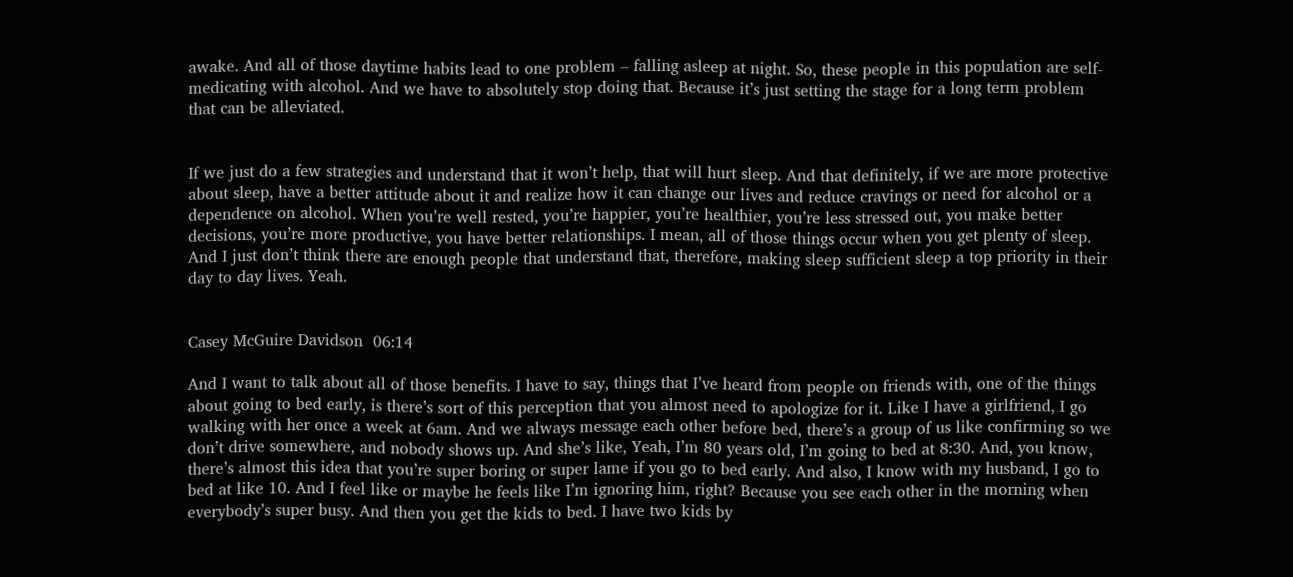awake. And all of those daytime habits lead to one problem – falling asleep at night. So, these people in this population are self-medicating with alcohol. And we have to absolutely stop doing that. Because it’s just setting the stage for a long term problem that can be alleviated.


If we just do a few strategies and understand that it won’t help, that will hurt sleep. And that definitely, if we are more protective about sleep, have a better attitude about it and realize how it can change our lives and reduce cravings or need for alcohol or a dependence on alcohol. When you’re well rested, you’re happier, you’re healthier, you’re less stressed out, you make better decisions, you’re more productive, you have better relationships. I mean, all of those things occur when you get plenty of sleep. And I just don’t think there are enough people that understand that, therefore, making sleep sufficient sleep a top priority in their day to day lives. Yeah.


Casey McGuire Davidson  06:14

And I want to talk about all of those benefits. I have to say, things that I’ve heard from people on friends with, one of the things about going to bed early, is there’s sort of this perception that you almost need to apologize for it. Like I have a girlfriend, I go walking with her once a week at 6am. And we always message each other before bed, there’s a group of us like confirming so we don’t drive somewhere, and nobody shows up. And she’s like, Yeah, I’m 80 years old, I’m going to bed at 8:30. And, you know, there’s almost this idea that you’re super boring or super lame if you go to bed early. And also, I know with my husband, I go to bed at like 10. And I feel like or maybe he feels like I’m ignoring him, right? Because you see each other in the morning when everybody’s super busy. And then you get the kids to bed. I have two kids by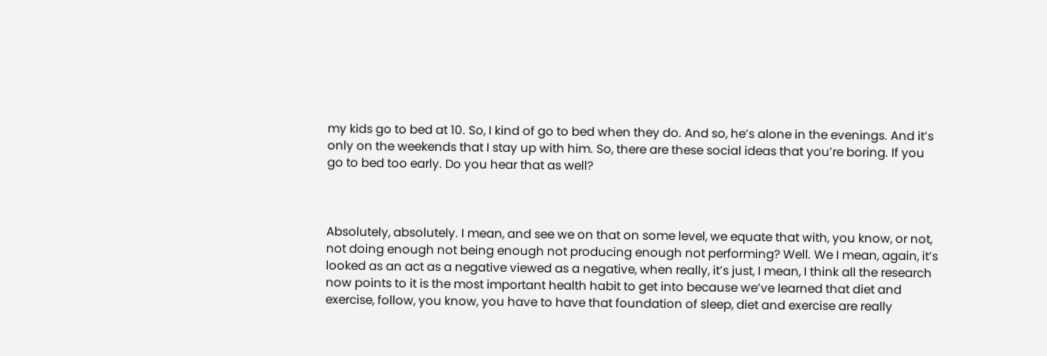my kids go to bed at 10. So, I kind of go to bed when they do. And so, he’s alone in the evenings. And it’s only on the weekends that I stay up with him. So, there are these social ideas that you’re boring. If you go to bed too early. Do you hear that as well?



Absolutely, absolutely. I mean, and see we on that on some level, we equate that with, you know, or not, not doing enough not being enough not producing enough not performing? Well. We I mean, again, it’s looked as an act as a negative viewed as a negative, when really, it’s just, I mean, I think all the research now points to it is the most important health habit to get into because we’ve learned that diet and exercise, follow, you know, you have to have that foundation of sleep, diet and exercise are really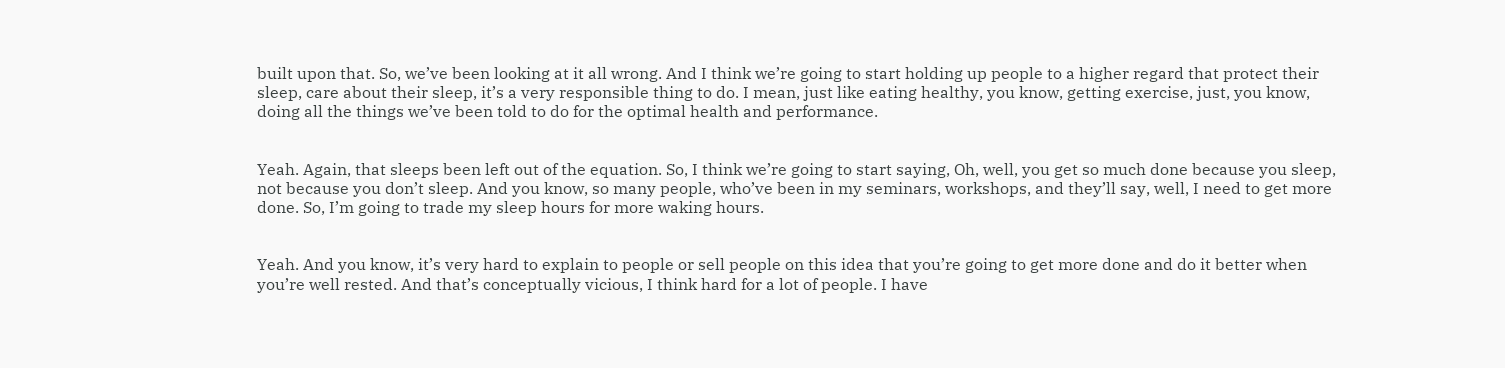built upon that. So, we’ve been looking at it all wrong. And I think we’re going to start holding up people to a higher regard that protect their sleep, care about their sleep, it’s a very responsible thing to do. I mean, just like eating healthy, you know, getting exercise, just, you know, doing all the things we’ve been told to do for the optimal health and performance.


Yeah. Again, that sleeps been left out of the equation. So, I think we’re going to start saying, Oh, well, you get so much done because you sleep, not because you don’t sleep. And you know, so many people, who’ve been in my seminars, workshops, and they’ll say, well, I need to get more done. So, I’m going to trade my sleep hours for more waking hours.


Yeah. And you know, it’s very hard to explain to people or sell people on this idea that you’re going to get more done and do it better when you’re well rested. And that’s conceptually vicious, I think hard for a lot of people. I have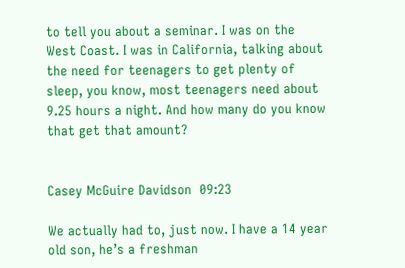to tell you about a seminar. I was on the West Coast. I was in California, talking about the need for teenagers to get plenty of sleep, you know, most teenagers need about 9.25 hours a night. And how many do you know that get that amount?


Casey McGuire Davidson  09:23

We actually had to, just now. I have a 14 year old son, he’s a freshman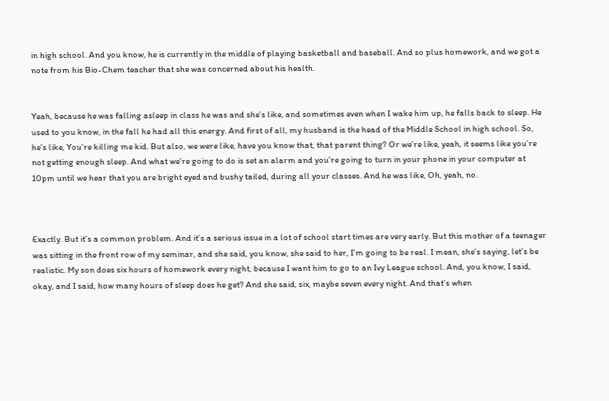in high school. And you know, he is currently in the middle of playing basketball and baseball. And so plus homework, and we got a note from his Bio-Chem teacher that she was concerned about his health.


Yeah, because he was falling asleep in class he was and she’s like, and sometimes even when I wake him up, he falls back to sleep. He used to you know, in the fall he had all this energy. And first of all, my husband is the head of the Middle School in high school. So, he’s like, You’re killing me kid. But also, we were like, have you know that, that parent thing? Or we’re like, yeah, it seems like you’re not getting enough sleep. And what we’re going to do is set an alarm and you’re going to turn in your phone in your computer at 10pm until we hear that you are bright eyed and bushy tailed, during all your classes. And he was like, Oh, yeah, no.



Exactly. But it’s a common problem. And it’s a serious issue in a lot of school start times are very early. But this mother of a teenager was sitting in the front row of my seminar, and she said, you know, she said to her, I’m going to be real. I mean, she’s saying, let’s be realistic. My son does six hours of homework every night, because I want him to go to an Ivy League school. And, you know, I said, okay, and I said, how many hours of sleep does he get? And she said, six, maybe seven every night. And that’s when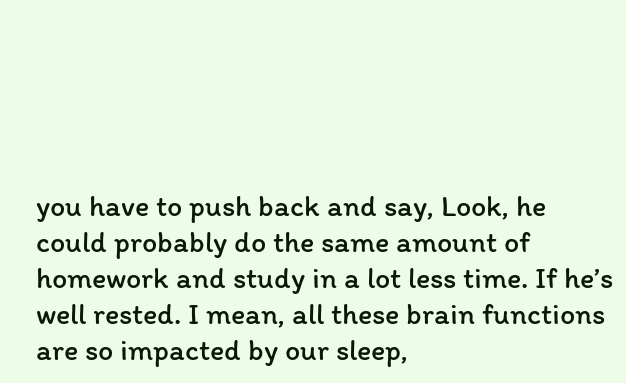you have to push back and say, Look, he could probably do the same amount of homework and study in a lot less time. If he’s well rested. I mean, all these brain functions are so impacted by our sleep,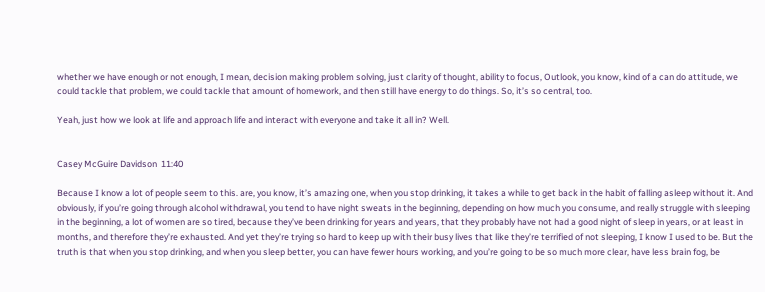whether we have enough or not enough, I mean, decision making problem solving, just clarity of thought, ability to focus, Outlook, you know, kind of a can do attitude, we could tackle that problem, we could tackle that amount of homework, and then still have energy to do things. So, it’s so central, too.

Yeah, just how we look at life and approach life and interact with everyone and take it all in? Well.


Casey McGuire Davidson  11:40

Because I know a lot of people seem to this. are, you know, it’s amazing one, when you stop drinking, it takes a while to get back in the habit of falling asleep without it. And obviously, if you’re going through alcohol withdrawal, you tend to have night sweats in the beginning, depending on how much you consume, and really struggle with sleeping in the beginning, a lot of women are so tired, because they’ve been drinking for years and years, that they probably have not had a good night of sleep in years, or at least in months, and therefore they’re exhausted. And yet they’re trying so hard to keep up with their busy lives that like they’re terrified of not sleeping, I know I used to be. But the truth is that when you stop drinking, and when you sleep better, you can have fewer hours working, and you’re going to be so much more clear, have less brain fog, be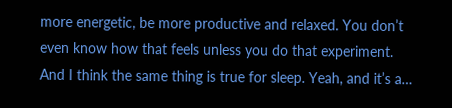more energetic, be more productive and relaxed. You don’t even know how that feels unless you do that experiment. And I think the same thing is true for sleep. Yeah, and it’s a…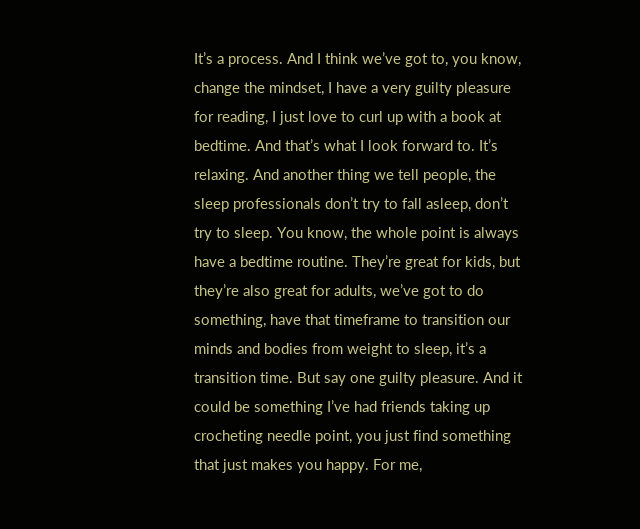It’s a process. And I think we’ve got to, you know, change the mindset, I have a very guilty pleasure for reading, I just love to curl up with a book at bedtime. And that’s what I look forward to. It’s relaxing. And another thing we tell people, the sleep professionals don’t try to fall asleep, don’t try to sleep. You know, the whole point is always have a bedtime routine. They’re great for kids, but they’re also great for adults, we’ve got to do something, have that timeframe to transition our minds and bodies from weight to sleep, it’s a transition time. But say one guilty pleasure. And it could be something I’ve had friends taking up crocheting needle point, you just find something that just makes you happy. For me,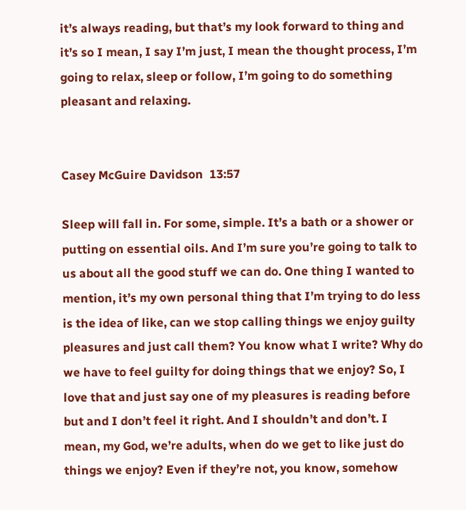it’s always reading, but that’s my look forward to thing and it’s so I mean, I say I’m just, I mean the thought process, I’m going to relax, sleep or follow, I’m going to do something pleasant and relaxing.


Casey McGuire Davidson  13:57

Sleep will fall in. For some, simple. It’s a bath or a shower or putting on essential oils. And I’m sure you’re going to talk to us about all the good stuff we can do. One thing I wanted to mention, it’s my own personal thing that I’m trying to do less is the idea of like, can we stop calling things we enjoy guilty pleasures and just call them? You know what I write? Why do we have to feel guilty for doing things that we enjoy? So, I love that and just say one of my pleasures is reading before but and I don’t feel it right. And I shouldn’t and don’t. I mean, my God, we’re adults, when do we get to like just do things we enjoy? Even if they’re not, you know, somehow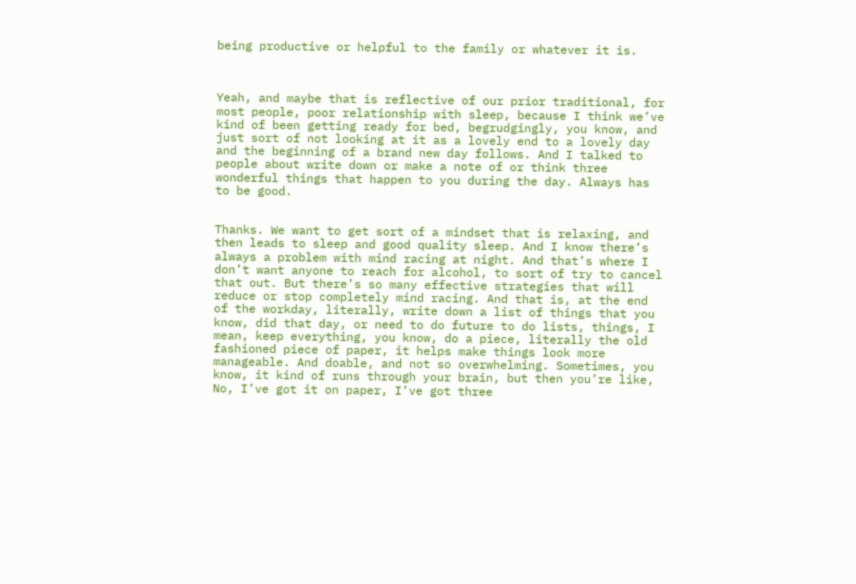being productive or helpful to the family or whatever it is.



Yeah, and maybe that is reflective of our prior traditional, for most people, poor relationship with sleep, because I think we’ve kind of been getting ready for bed, begrudgingly, you know, and just sort of not looking at it as a lovely end to a lovely day and the beginning of a brand new day follows. And I talked to people about write down or make a note of or think three wonderful things that happen to you during the day. Always has to be good.


Thanks. We want to get sort of a mindset that is relaxing, and then leads to sleep and good quality sleep. And I know there’s always a problem with mind racing at night. And that’s where I don’t want anyone to reach for alcohol, to sort of try to cancel that out. But there’s so many effective strategies that will reduce or stop completely mind racing. And that is, at the end of the workday, literally, write down a list of things that you know, did that day, or need to do future to do lists, things, I mean, keep everything, you know, do a piece, literally the old fashioned piece of paper, it helps make things look more manageable. And doable, and not so overwhelming. Sometimes, you know, it kind of runs through your brain, but then you’re like, No, I’ve got it on paper, I’ve got three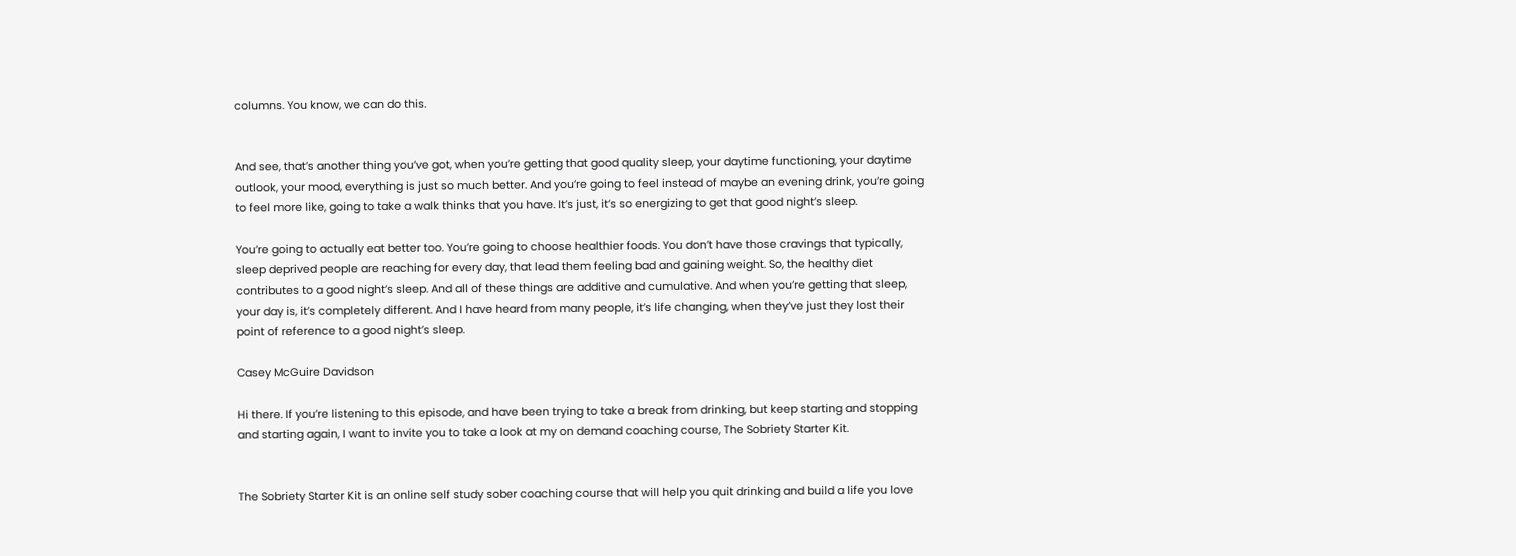columns. You know, we can do this.


And see, that’s another thing you’ve got, when you’re getting that good quality sleep, your daytime functioning, your daytime outlook, your mood, everything is just so much better. And you’re going to feel instead of maybe an evening drink, you’re going to feel more like, going to take a walk thinks that you have. It’s just, it’s so energizing to get that good night’s sleep.

You’re going to actually eat better too. You’re going to choose healthier foods. You don’t have those cravings that typically, sleep deprived people are reaching for every day, that lead them feeling bad and gaining weight. So, the healthy diet contributes to a good night’s sleep. And all of these things are additive and cumulative. And when you’re getting that sleep, your day is, it’s completely different. And I have heard from many people, it’s life changing, when they’ve just they lost their point of reference to a good night’s sleep.

Casey McGuire Davidson

Hi there. If you’re listening to this episode, and have been trying to take a break from drinking, but keep starting and stopping and starting again, I want to invite you to take a look at my on demand coaching course, The Sobriety Starter Kit.


The Sobriety Starter Kit is an online self study sober coaching course that will help you quit drinking and build a life you love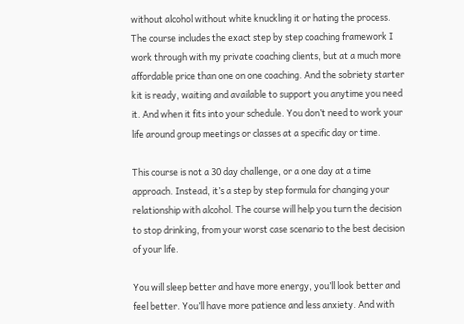without alcohol without white knuckling it or hating the process. The course includes the exact step by step coaching framework I work through with my private coaching clients, but at a much more affordable price than one on one coaching. And the sobriety starter kit is ready, waiting and available to support you anytime you need it. And when it fits into your schedule. You don’t need to work your life around group meetings or classes at a specific day or time.

This course is not a 30 day challenge, or a one day at a time approach. Instead, it’s a step by step formula for changing your relationship with alcohol. The course will help you turn the decision to stop drinking, from your worst case scenario to the best decision of your life.

You will sleep better and have more energy, you’ll look better and feel better. You’ll have more patience and less anxiety. And with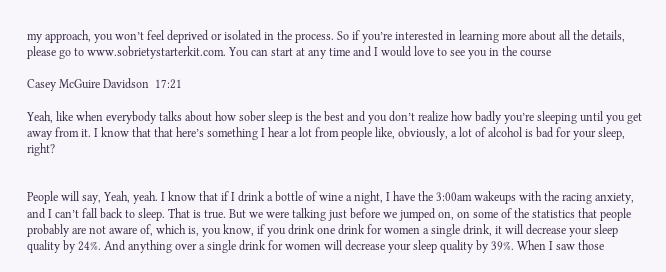my approach, you won’t feel deprived or isolated in the process. So if you’re interested in learning more about all the details, please go to www.sobrietystarterkit.com. You can start at any time and I would love to see you in the course

Casey McGuire Davidson  17:21

Yeah, like when everybody talks about how sober sleep is the best and you don’t realize how badly you’re sleeping until you get away from it. I know that that here’s something I hear a lot from people like, obviously, a lot of alcohol is bad for your sleep, right?


People will say, Yeah, yeah. I know that if I drink a bottle of wine a night, I have the 3:00am wakeups with the racing anxiety, and I can’t fall back to sleep. That is true. But we were talking just before we jumped on, on some of the statistics that people probably are not aware of, which is, you know, if you drink one drink for women a single drink, it will decrease your sleep quality by 24%. And anything over a single drink for women will decrease your sleep quality by 39%. When I saw those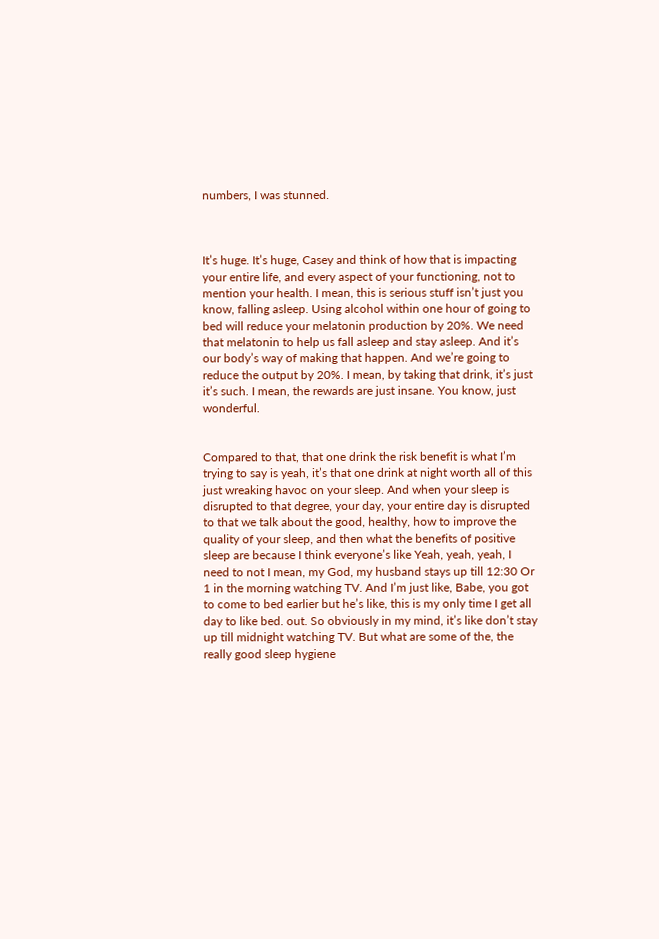numbers, I was stunned.



It’s huge. It’s huge, Casey and think of how that is impacting your entire life, and every aspect of your functioning, not to mention your health. I mean, this is serious stuff isn’t just you know, falling asleep. Using alcohol within one hour of going to bed will reduce your melatonin production by 20%. We need that melatonin to help us fall asleep and stay asleep. And it’s our body’s way of making that happen. And we’re going to reduce the output by 20%. I mean, by taking that drink, it’s just it’s such. I mean, the rewards are just insane. You know, just wonderful.


Compared to that, that one drink the risk benefit is what I’m trying to say is yeah, it’s that one drink at night worth all of this just wreaking havoc on your sleep. And when your sleep is disrupted to that degree, your day, your entire day is disrupted to that we talk about the good, healthy, how to improve the quality of your sleep, and then what the benefits of positive sleep are because I think everyone’s like Yeah, yeah, yeah, I need to not I mean, my God, my husband stays up till 12:30 Or 1 in the morning watching TV. And I’m just like, Babe, you got to come to bed earlier but he’s like, this is my only time I get all day to like bed. out. So obviously in my mind, it’s like don’t stay up till midnight watching TV. But what are some of the, the really good sleep hygiene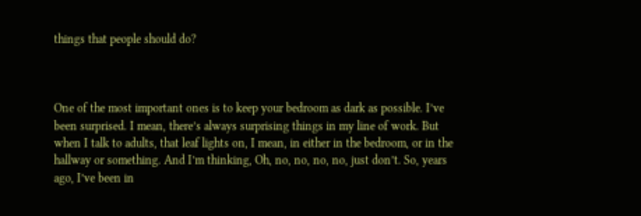things that people should do?



One of the most important ones is to keep your bedroom as dark as possible. I’ve been surprised. I mean, there’s always surprising things in my line of work. But when I talk to adults, that leaf lights on, I mean, in either in the bedroom, or in the hallway or something. And I’m thinking, Oh, no, no, no, no, just don’t. So, years ago, I’ve been in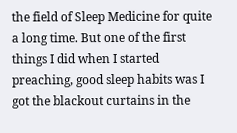the field of Sleep Medicine for quite a long time. But one of the first things I did when I started preaching, good sleep habits was I got the blackout curtains in the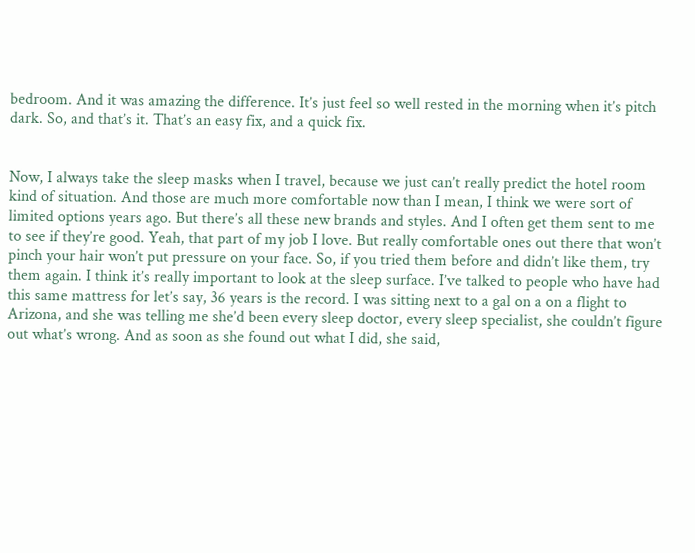bedroom. And it was amazing the difference. It’s just feel so well rested in the morning when it’s pitch dark. So, and that’s it. That’s an easy fix, and a quick fix.


Now, I always take the sleep masks when I travel, because we just can’t really predict the hotel room kind of situation. And those are much more comfortable now than I mean, I think we were sort of limited options years ago. But there’s all these new brands and styles. And I often get them sent to me to see if they’re good. Yeah, that part of my job I love. But really comfortable ones out there that won’t pinch your hair won’t put pressure on your face. So, if you tried them before and didn’t like them, try them again. I think it’s really important to look at the sleep surface. I’ve talked to people who have had this same mattress for let’s say, 36 years is the record. I was sitting next to a gal on a on a flight to Arizona, and she was telling me she’d been every sleep doctor, every sleep specialist, she couldn’t figure out what’s wrong. And as soon as she found out what I did, she said,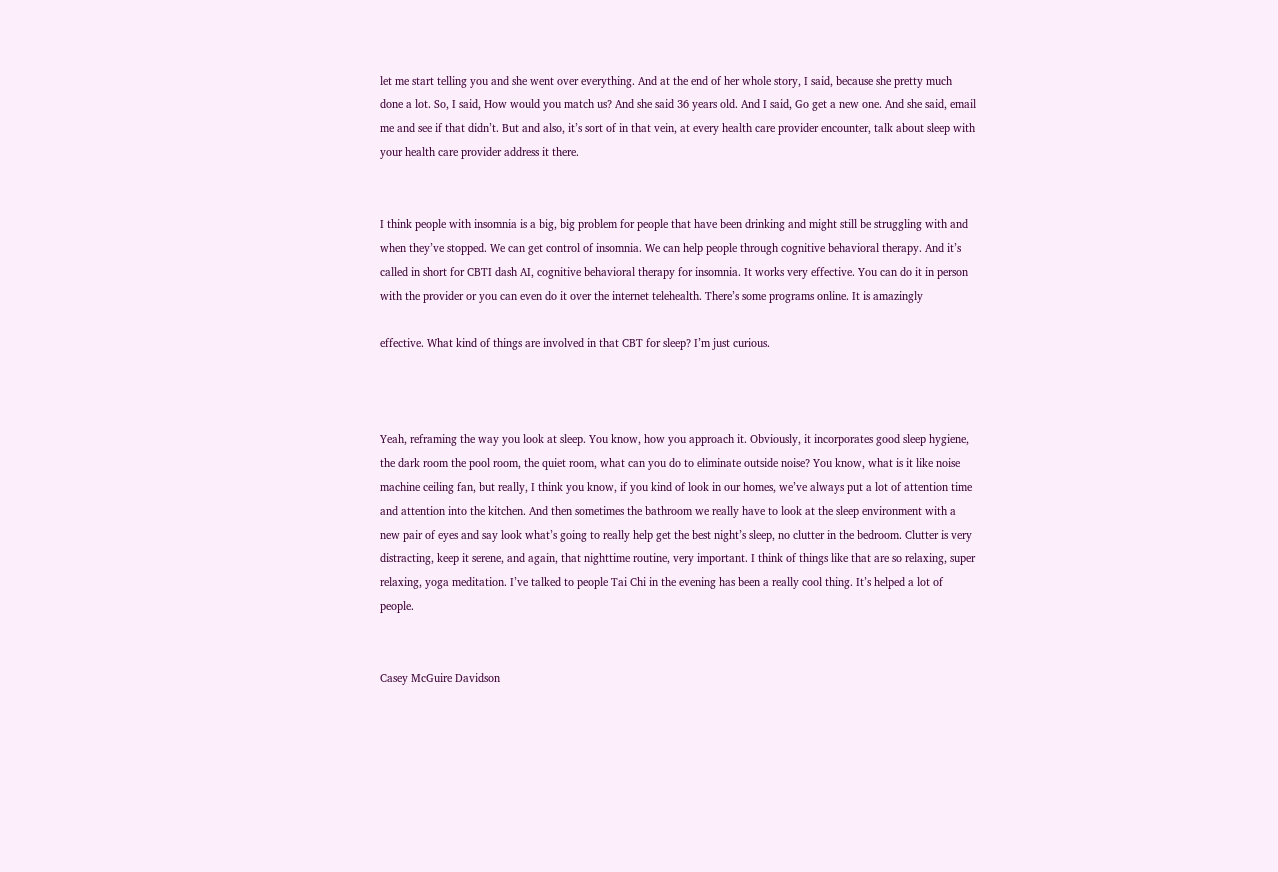let me start telling you and she went over everything. And at the end of her whole story, I said, because she pretty much done a lot. So, I said, How would you match us? And she said 36 years old. And I said, Go get a new one. And she said, email me and see if that didn’t. But and also, it’s sort of in that vein, at every health care provider encounter, talk about sleep with your health care provider address it there.


I think people with insomnia is a big, big problem for people that have been drinking and might still be struggling with and when they’ve stopped. We can get control of insomnia. We can help people through cognitive behavioral therapy. And it’s called in short for CBTI dash AI, cognitive behavioral therapy for insomnia. It works very effective. You can do it in person with the provider or you can even do it over the internet telehealth. There’s some programs online. It is amazingly

effective. What kind of things are involved in that CBT for sleep? I’m just curious.



Yeah, reframing the way you look at sleep. You know, how you approach it. Obviously, it incorporates good sleep hygiene, the dark room the pool room, the quiet room, what can you do to eliminate outside noise? You know, what is it like noise machine ceiling fan, but really, I think you know, if you kind of look in our homes, we’ve always put a lot of attention time and attention into the kitchen. And then sometimes the bathroom we really have to look at the sleep environment with a new pair of eyes and say look what’s going to really help get the best night’s sleep, no clutter in the bedroom. Clutter is very distracting, keep it serene, and again, that nighttime routine, very important. I think of things like that are so relaxing, super relaxing, yoga meditation. I’ve talked to people Tai Chi in the evening has been a really cool thing. It’s helped a lot of people.


Casey McGuire Davidson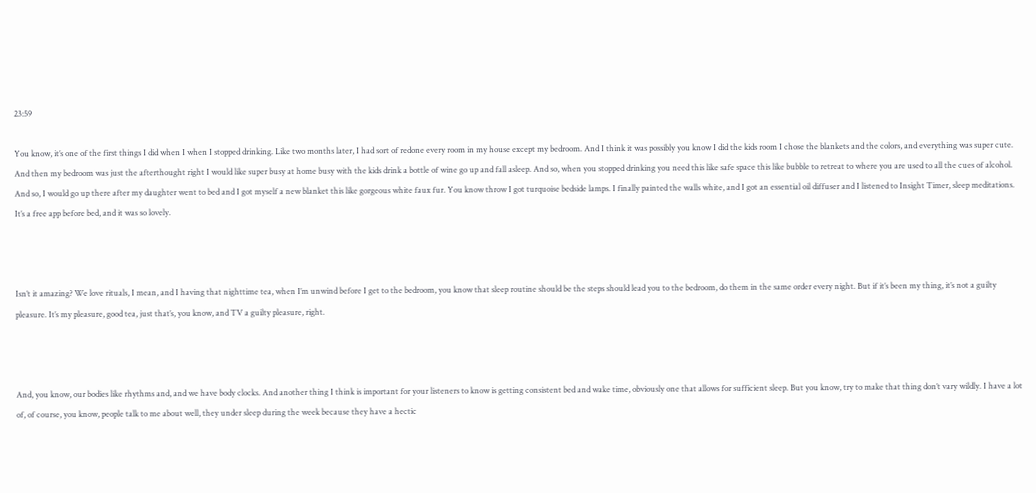23:59

You know, it’s one of the first things I did when I when I stopped drinking. Like two months later, I had sort of redone every room in my house except my bedroom. And I think it was possibly you know I did the kids room I chose the blankets and the colors, and everything was super cute. And then my bedroom was just the afterthought right I would like super busy at home busy with the kids drink a bottle of wine go up and fall asleep. And so, when you stopped drinking you need this like safe space this like bubble to retreat to where you are used to all the cues of alcohol. And so, I would go up there after my daughter went to bed and I got myself a new blanket this like gorgeous white faux fur. You know throw I got turquoise bedside lamps. I finally painted the walls white, and I got an essential oil diffuser and I listened to Insight Timer, sleep meditations. It’s a free app before bed, and it was so lovely.



Isn’t it amazing? We love rituals, I mean, and I having that nighttime tea, when I’m unwind before I get to the bedroom, you know that sleep routine should be the steps should lead you to the bedroom, do them in the same order every night. But if it’s been my thing, it’s not a guilty pleasure. It’s my pleasure, good tea, just that’s, you know, and TV a guilty pleasure, right.



And, you know, our bodies like rhythms and, and we have body clocks. And another thing I think is important for your listeners to know is getting consistent bed and wake time, obviously one that allows for sufficient sleep. But you know, try to make that thing don’t vary wildly. I have a lot of, of course, you know, people talk to me about well, they under sleep during the week because they have a hectic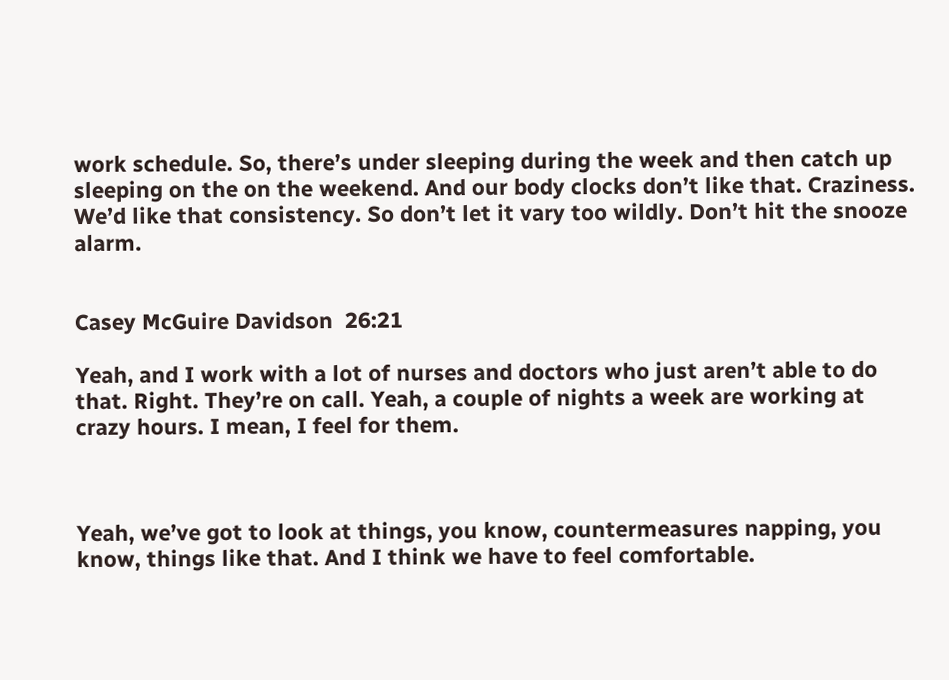work schedule. So, there’s under sleeping during the week and then catch up sleeping on the on the weekend. And our body clocks don’t like that. Craziness. We’d like that consistency. So don’t let it vary too wildly. Don’t hit the snooze alarm.


Casey McGuire Davidson  26:21

Yeah, and I work with a lot of nurses and doctors who just aren’t able to do that. Right. They’re on call. Yeah, a couple of nights a week are working at crazy hours. I mean, I feel for them.



Yeah, we’ve got to look at things, you know, countermeasures napping, you know, things like that. And I think we have to feel comfortable.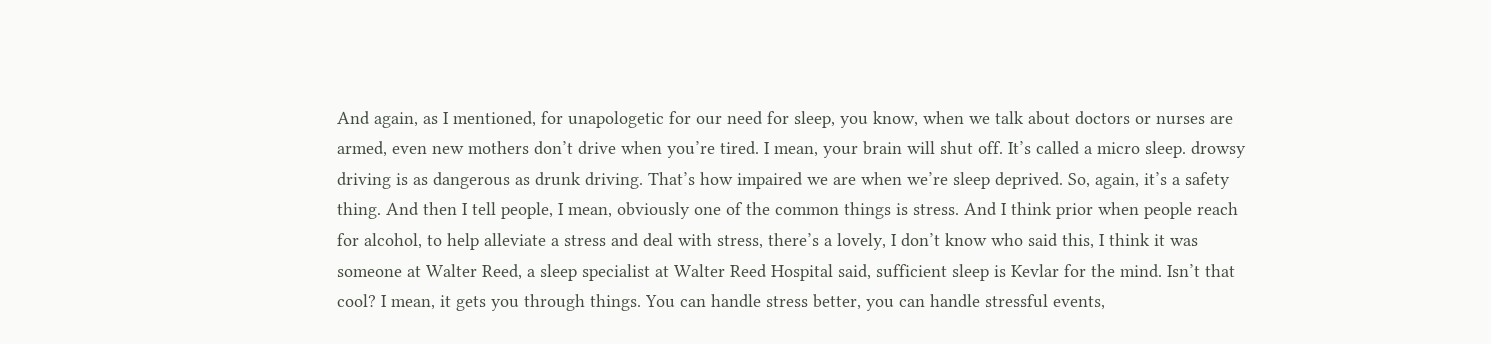And again, as I mentioned, for unapologetic for our need for sleep, you know, when we talk about doctors or nurses are armed, even new mothers don’t drive when you’re tired. I mean, your brain will shut off. It’s called a micro sleep. drowsy driving is as dangerous as drunk driving. That’s how impaired we are when we’re sleep deprived. So, again, it’s a safety thing. And then I tell people, I mean, obviously one of the common things is stress. And I think prior when people reach for alcohol, to help alleviate a stress and deal with stress, there’s a lovely, I don’t know who said this, I think it was someone at Walter Reed, a sleep specialist at Walter Reed Hospital said, sufficient sleep is Kevlar for the mind. Isn’t that cool? I mean, it gets you through things. You can handle stress better, you can handle stressful events,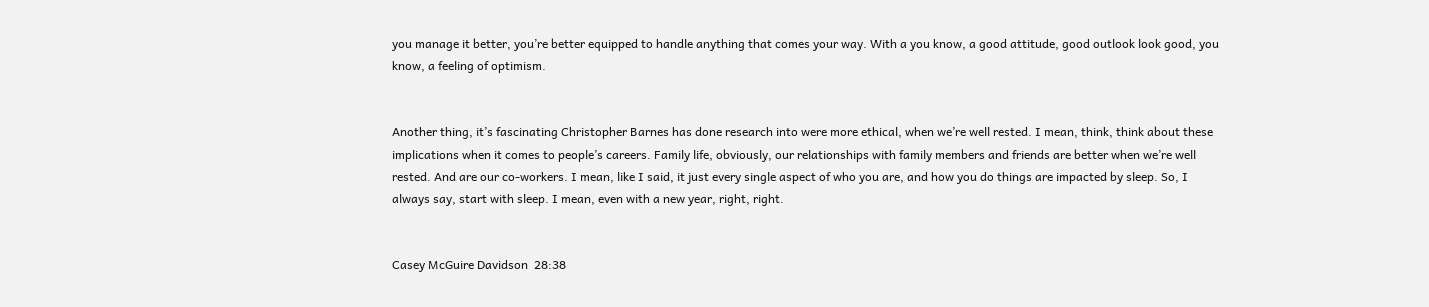you manage it better, you’re better equipped to handle anything that comes your way. With a you know, a good attitude, good outlook look good, you know, a feeling of optimism.


Another thing, it’s fascinating Christopher Barnes has done research into were more ethical, when we’re well rested. I mean, think, think about these implications when it comes to people’s careers. Family life, obviously, our relationships with family members and friends are better when we’re well rested. And are our co-workers. I mean, like I said, it just every single aspect of who you are, and how you do things are impacted by sleep. So, I always say, start with sleep. I mean, even with a new year, right, right.


Casey McGuire Davidson  28:38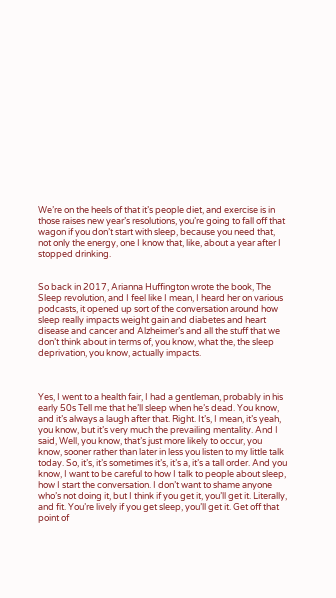We’re on the heels of that it’s people diet, and exercise is in those raises new year’s resolutions, you’re going to fall off that wagon if you don’t start with sleep, because you need that, not only the energy, one I know that, like, about a year after I stopped drinking.


So back in 2017, Arianna Huffington wrote the book, The Sleep revolution, and I feel like I mean, I heard her on various podcasts, it opened up sort of the conversation around how sleep really impacts weight gain and diabetes and heart disease and cancer and Alzheimer’s and all the stuff that we don’t think about in terms of, you know, what the, the sleep deprivation, you know, actually impacts.



Yes, I went to a health fair, I had a gentleman, probably in his early 50s Tell me that he’ll sleep when he’s dead. You know, and it’s always a laugh after that. Right. It’s, I mean, it’s yeah, you know, but it’s very much the prevailing mentality. And I said, Well, you know, that’s just more likely to occur, you know, sooner rather than later in less you listen to my little talk today. So, it’s, it’s sometimes it’s, it’s a, it’s a tall order. And you know, I want to be careful to how I talk to people about sleep, how I start the conversation. I don’t want to shame anyone who’s not doing it, but I think if you get it, you’ll get it. Literally, and fit. You’re lively if you get sleep, you’ll get it. Get off that point of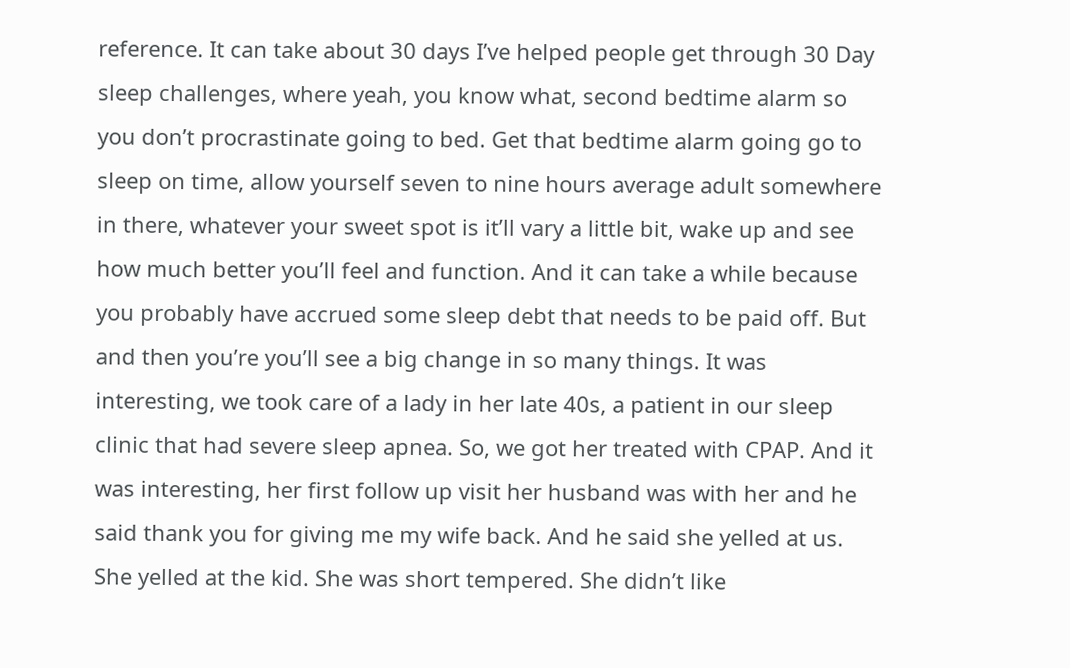reference. It can take about 30 days I’ve helped people get through 30 Day sleep challenges, where yeah, you know what, second bedtime alarm so you don’t procrastinate going to bed. Get that bedtime alarm going go to sleep on time, allow yourself seven to nine hours average adult somewhere in there, whatever your sweet spot is it’ll vary a little bit, wake up and see how much better you’ll feel and function. And it can take a while because you probably have accrued some sleep debt that needs to be paid off. But and then you’re you’ll see a big change in so many things. It was interesting, we took care of a lady in her late 40s, a patient in our sleep clinic that had severe sleep apnea. So, we got her treated with CPAP. And it was interesting, her first follow up visit her husband was with her and he said thank you for giving me my wife back. And he said she yelled at us. She yelled at the kid. She was short tempered. She didn’t like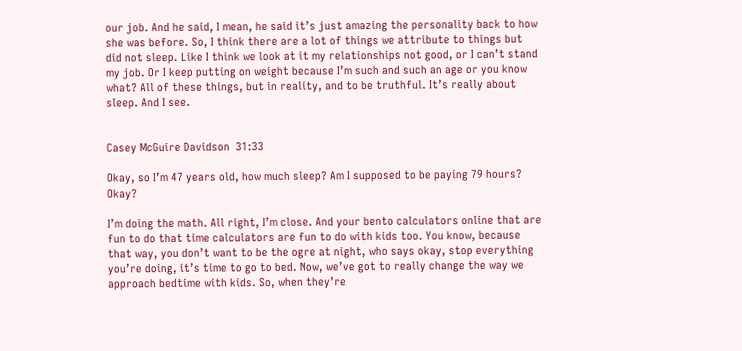our job. And he said, I mean, he said it’s just amazing the personality back to how she was before. So, I think there are a lot of things we attribute to things but did not sleep. Like I think we look at it my relationships not good, or I can’t stand my job. Or I keep putting on weight because I’m such and such an age or you know what? All of these things, but in reality, and to be truthful. It’s really about sleep. And I see.


Casey McGuire Davidson  31:33

Okay, so I’m 47 years old, how much sleep? Am I supposed to be paying 79 hours? Okay?

I’m doing the math. All right, I’m close. And your bento calculators online that are fun to do that time calculators are fun to do with kids too. You know, because that way, you don’t want to be the ogre at night, who says okay, stop everything you’re doing, it’s time to go to bed. Now, we’ve got to really change the way we approach bedtime with kids. So, when they’re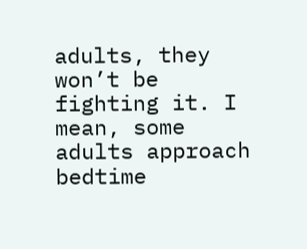adults, they won’t be fighting it. I mean, some adults approach bedtime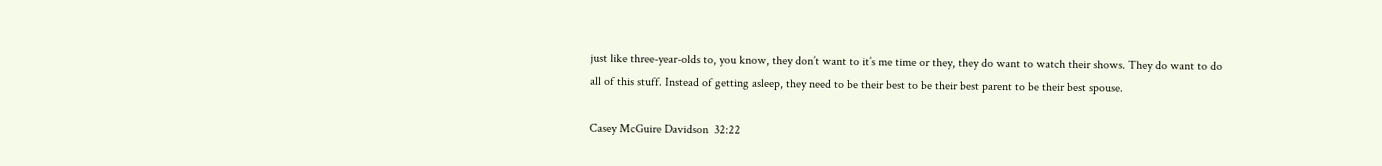just like three-year-olds to, you know, they don’t want to it’s me time or they, they do want to watch their shows. They do want to do all of this stuff. Instead of getting asleep, they need to be their best to be their best parent to be their best spouse.

Casey McGuire Davidson  32:22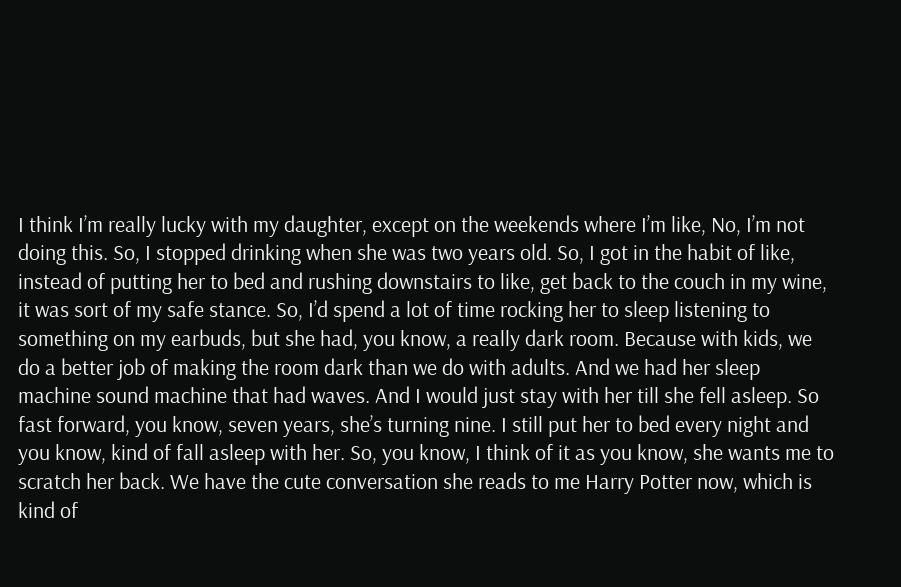I think I’m really lucky with my daughter, except on the weekends where I’m like, No, I’m not doing this. So, I stopped drinking when she was two years old. So, I got in the habit of like, instead of putting her to bed and rushing downstairs to like, get back to the couch in my wine, it was sort of my safe stance. So, I’d spend a lot of time rocking her to sleep listening to something on my earbuds, but she had, you know, a really dark room. Because with kids, we do a better job of making the room dark than we do with adults. And we had her sleep machine sound machine that had waves. And I would just stay with her till she fell asleep. So fast forward, you know, seven years, she’s turning nine. I still put her to bed every night and you know, kind of fall asleep with her. So, you know, I think of it as you know, she wants me to scratch her back. We have the cute conversation she reads to me Harry Potter now, which is kind of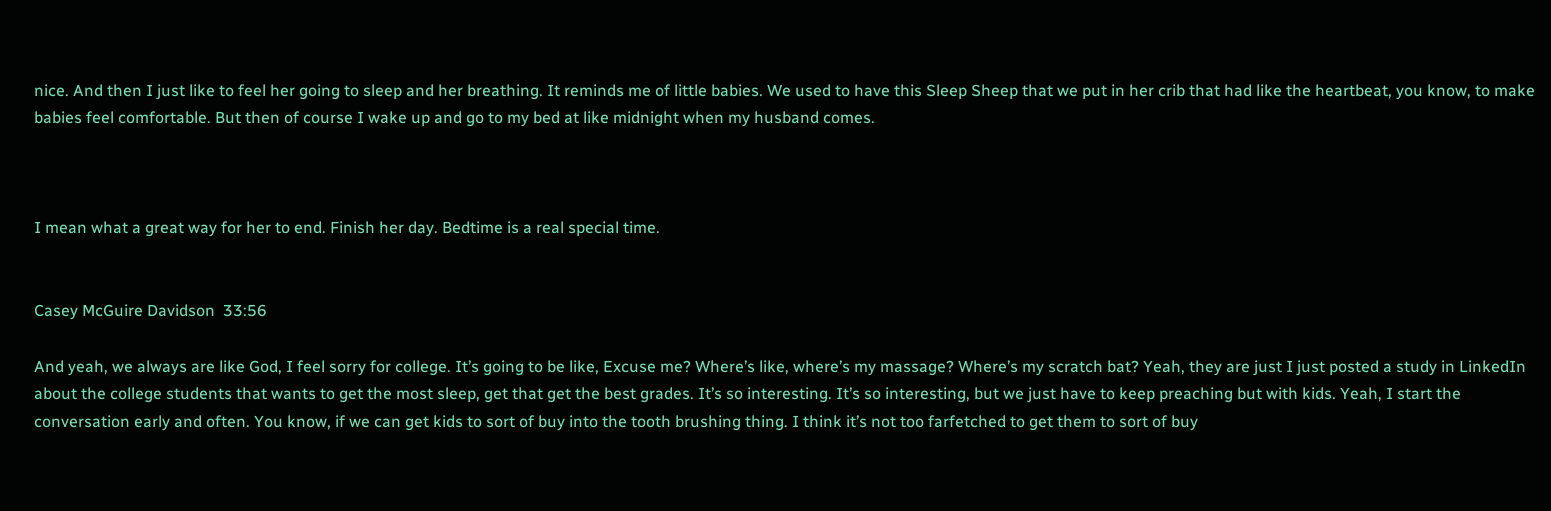nice. And then I just like to feel her going to sleep and her breathing. It reminds me of little babies. We used to have this Sleep Sheep that we put in her crib that had like the heartbeat, you know, to make babies feel comfortable. But then of course I wake up and go to my bed at like midnight when my husband comes.



I mean what a great way for her to end. Finish her day. Bedtime is a real special time.


Casey McGuire Davidson  33:56

And yeah, we always are like God, I feel sorry for college. It’s going to be like, Excuse me? Where’s like, where’s my massage? Where’s my scratch bat? Yeah, they are just I just posted a study in LinkedIn about the college students that wants to get the most sleep, get that get the best grades. It’s so interesting. It’s so interesting, but we just have to keep preaching but with kids. Yeah, I start the conversation early and often. You know, if we can get kids to sort of buy into the tooth brushing thing. I think it’s not too farfetched to get them to sort of buy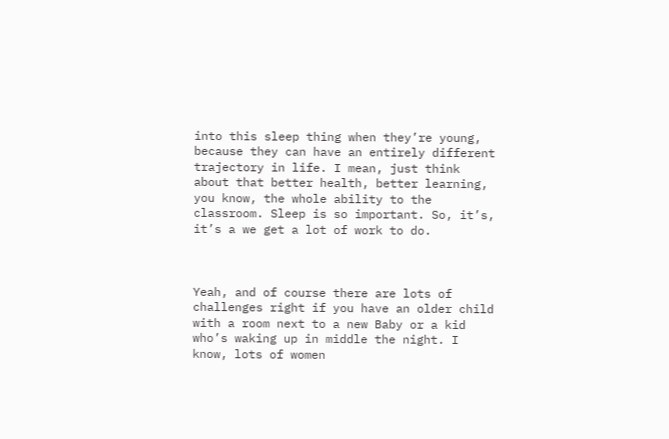into this sleep thing when they’re young, because they can have an entirely different trajectory in life. I mean, just think about that better health, better learning, you know, the whole ability to the classroom. Sleep is so important. So, it’s, it’s a we get a lot of work to do.



Yeah, and of course there are lots of challenges right if you have an older child with a room next to a new Baby or a kid who’s waking up in middle the night. I know, lots of women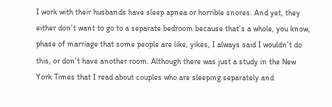I work with their husbands have sleep apnea or horrible snores. And yet, they either don’t want to go to a separate bedroom because that’s a whole, you know, phase of marriage that some people are like, yikes, I always said I wouldn’t do this, or don’t have another room. Although there was just a study in the New York Times that I read about couples who are sleeping separately and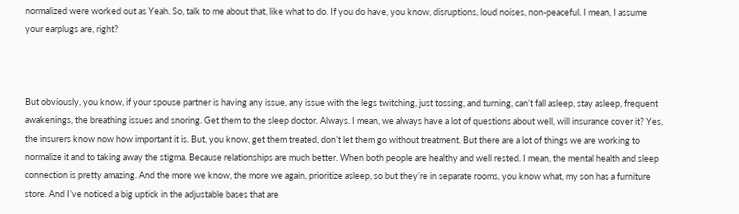normalized were worked out as Yeah. So, talk to me about that, like what to do. If you do have, you know, disruptions, loud noises, non-peaceful. I mean, I assume your earplugs are, right?



But obviously, you know, if your spouse partner is having any issue, any issue with the legs twitching, just tossing, and turning, can’t fall asleep, stay asleep, frequent awakenings, the breathing issues and snoring. Get them to the sleep doctor. Always. I mean, we always have a lot of questions about well, will insurance cover it? Yes, the insurers know now how important it is. But, you know, get them treated, don’t let them go without treatment. But there are a lot of things we are working to normalize it and to taking away the stigma. Because relationships are much better. When both people are healthy and well rested. I mean, the mental health and sleep connection is pretty amazing. And the more we know, the more we again, prioritize asleep, so but they’re in separate rooms, you know what, my son has a furniture store. And I’ve noticed a big uptick in the adjustable bases that are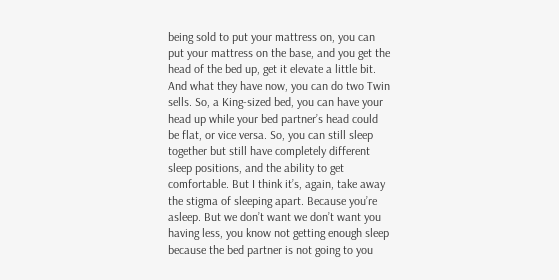being sold to put your mattress on, you can put your mattress on the base, and you get the head of the bed up, get it elevate a little bit. And what they have now, you can do two Twin sells. So, a King-sized bed, you can have your head up while your bed partner’s head could be flat, or vice versa. So, you can still sleep together but still have completely different sleep positions, and the ability to get comfortable. But I think it’s, again, take away the stigma of sleeping apart. Because you’re asleep. But we don’t want we don’t want you having less, you know not getting enough sleep because the bed partner is not going to you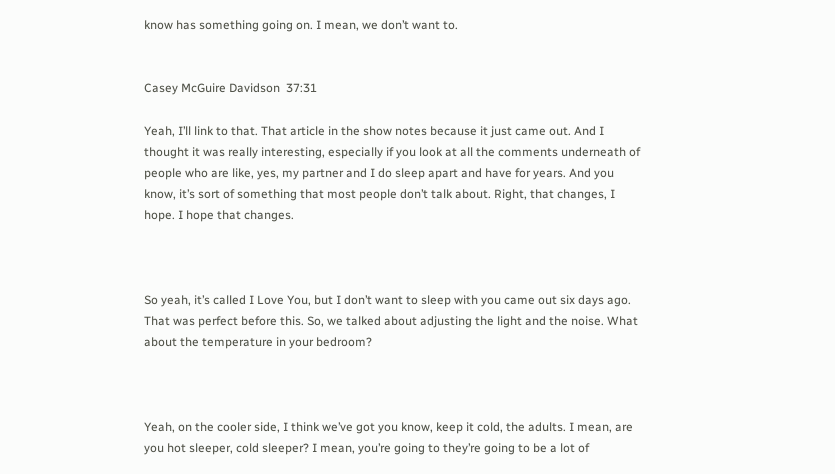know has something going on. I mean, we don’t want to.


Casey McGuire Davidson  37:31

Yeah, I’ll link to that. That article in the show notes because it just came out. And I thought it was really interesting, especially if you look at all the comments underneath of people who are like, yes, my partner and I do sleep apart and have for years. And you know, it’s sort of something that most people don’t talk about. Right, that changes, I hope. I hope that changes.



So yeah, it’s called I Love You, but I don’t want to sleep with you came out six days ago. That was perfect before this. So, we talked about adjusting the light and the noise. What about the temperature in your bedroom?



Yeah, on the cooler side, I think we’ve got you know, keep it cold, the adults. I mean, are you hot sleeper, cold sleeper? I mean, you’re going to they’re going to be a lot of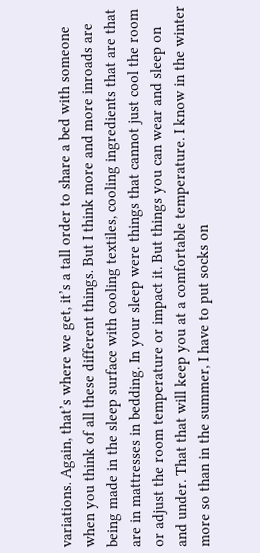variations. Again, that’s where we get, it’s a tall order to share a bed with someone when you think of all these different things. But I think more and more inroads are being made in the sleep surface with cooling textiles, cooling ingredients that are that are in mattresses in bedding. In your sleep were things that cannot just cool the room or adjust the room temperature or impact it. But things you can wear and sleep on and under. That that will keep you at a comfortable temperature. I know in the winter more so than in the summer, I have to put socks on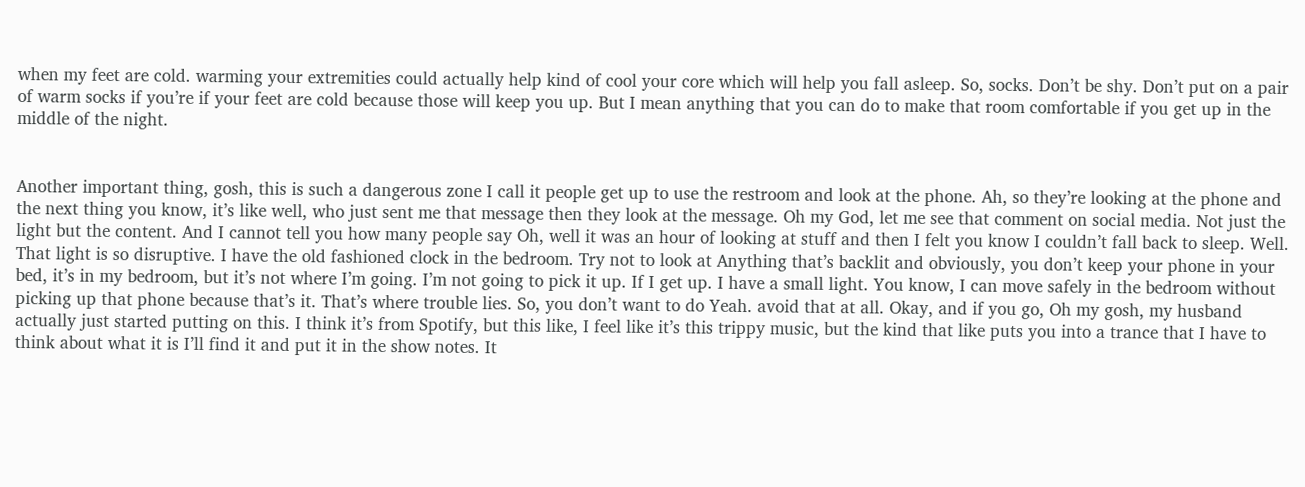when my feet are cold. warming your extremities could actually help kind of cool your core which will help you fall asleep. So, socks. Don’t be shy. Don’t put on a pair of warm socks if you’re if your feet are cold because those will keep you up. But I mean anything that you can do to make that room comfortable if you get up in the middle of the night.


Another important thing, gosh, this is such a dangerous zone I call it people get up to use the restroom and look at the phone. Ah, so they’re looking at the phone and the next thing you know, it’s like well, who just sent me that message then they look at the message. Oh my God, let me see that comment on social media. Not just the light but the content. And I cannot tell you how many people say Oh, well it was an hour of looking at stuff and then I felt you know I couldn’t fall back to sleep. Well. That light is so disruptive. I have the old fashioned clock in the bedroom. Try not to look at Anything that’s backlit and obviously, you don’t keep your phone in your bed, it’s in my bedroom, but it’s not where I’m going. I’m not going to pick it up. If I get up. I have a small light. You know, I can move safely in the bedroom without picking up that phone because that’s it. That’s where trouble lies. So, you don’t want to do Yeah. avoid that at all. Okay, and if you go, Oh my gosh, my husband actually just started putting on this. I think it’s from Spotify, but this like, I feel like it’s this trippy music, but the kind that like puts you into a trance that I have to think about what it is I’ll find it and put it in the show notes. It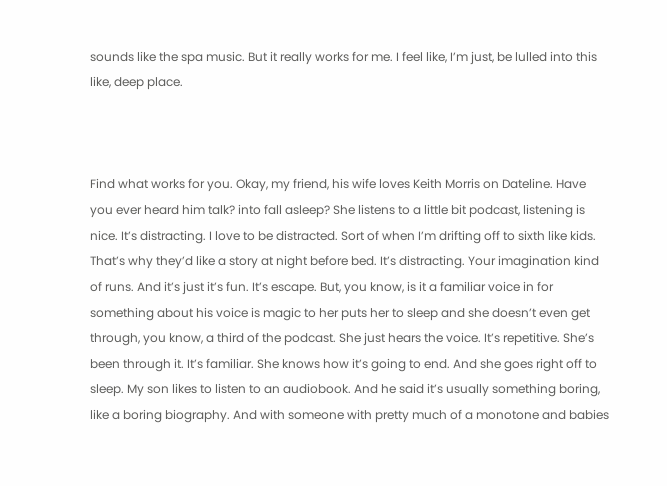sounds like the spa music. But it really works for me. I feel like, I’m just, be lulled into this like, deep place.



Find what works for you. Okay, my friend, his wife loves Keith Morris on Dateline. Have you ever heard him talk? into fall asleep? She listens to a little bit podcast, listening is nice. It’s distracting. I love to be distracted. Sort of when I’m drifting off to sixth like kids. That’s why they’d like a story at night before bed. It’s distracting. Your imagination kind of runs. And it’s just it’s fun. It’s escape. But, you know, is it a familiar voice in for something about his voice is magic to her puts her to sleep and she doesn’t even get through, you know, a third of the podcast. She just hears the voice. It’s repetitive. She’s been through it. It’s familiar. She knows how it’s going to end. And she goes right off to sleep. My son likes to listen to an audiobook. And he said it’s usually something boring, like a boring biography. And with someone with pretty much of a monotone and babies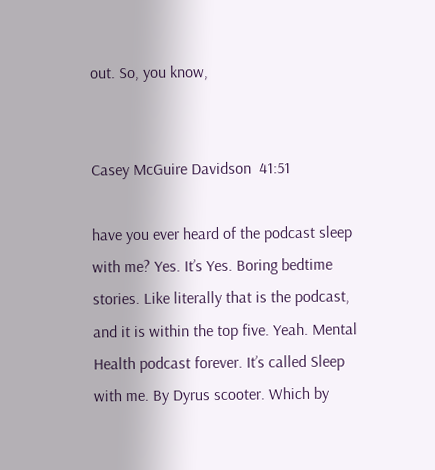out. So, you know,


Casey McGuire Davidson  41:51

have you ever heard of the podcast sleep with me? Yes. It’s Yes. Boring bedtime stories. Like literally that is the podcast, and it is within the top five. Yeah. Mental Health podcast forever. It’s called Sleep with me. By Dyrus scooter. Which by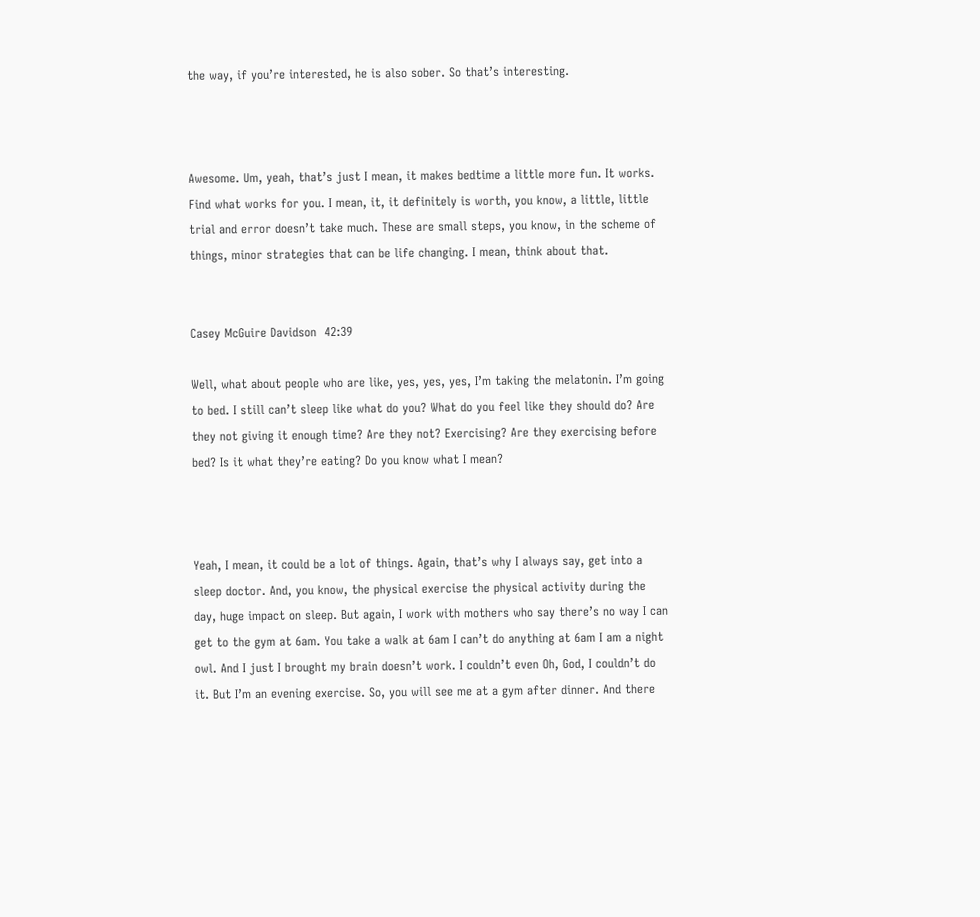the way, if you’re interested, he is also sober. So that’s interesting.



Awesome. Um, yeah, that’s just I mean, it makes bedtime a little more fun. It works. Find what works for you. I mean, it, it definitely is worth, you know, a little, little trial and error doesn’t take much. These are small steps, you know, in the scheme of things, minor strategies that can be life changing. I mean, think about that.


Casey McGuire Davidson  42:39

Well, what about people who are like, yes, yes, yes, I’m taking the melatonin. I’m going to bed. I still can’t sleep like what do you? What do you feel like they should do? Are they not giving it enough time? Are they not? Exercising? Are they exercising before bed? Is it what they’re eating? Do you know what I mean?



Yeah, I mean, it could be a lot of things. Again, that’s why I always say, get into a sleep doctor. And, you know, the physical exercise the physical activity during the day, huge impact on sleep. But again, I work with mothers who say there’s no way I can get to the gym at 6am. You take a walk at 6am I can’t do anything at 6am I am a night owl. And I just I brought my brain doesn’t work. I couldn’t even Oh, God, I couldn’t do it. But I’m an evening exercise. So, you will see me at a gym after dinner. And there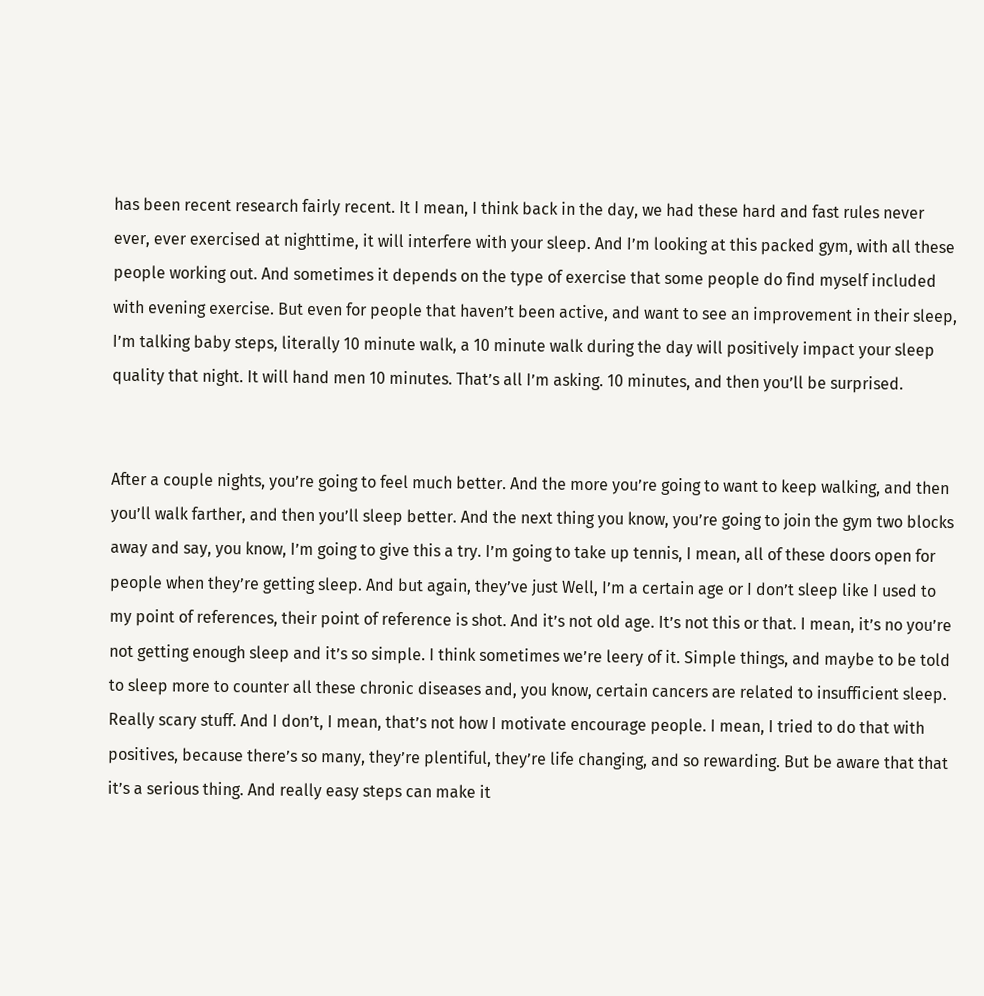has been recent research fairly recent. It I mean, I think back in the day, we had these hard and fast rules never ever, ever exercised at nighttime, it will interfere with your sleep. And I’m looking at this packed gym, with all these people working out. And sometimes it depends on the type of exercise that some people do find myself included with evening exercise. But even for people that haven’t been active, and want to see an improvement in their sleep, I’m talking baby steps, literally 10 minute walk, a 10 minute walk during the day will positively impact your sleep quality that night. It will hand men 10 minutes. That’s all I’m asking. 10 minutes, and then you’ll be surprised.


After a couple nights, you’re going to feel much better. And the more you’re going to want to keep walking, and then you’ll walk farther, and then you’ll sleep better. And the next thing you know, you’re going to join the gym two blocks away and say, you know, I’m going to give this a try. I’m going to take up tennis, I mean, all of these doors open for people when they’re getting sleep. And but again, they’ve just Well, I’m a certain age or I don’t sleep like I used to my point of references, their point of reference is shot. And it’s not old age. It’s not this or that. I mean, it’s no you’re not getting enough sleep and it’s so simple. I think sometimes we’re leery of it. Simple things, and maybe to be told to sleep more to counter all these chronic diseases and, you know, certain cancers are related to insufficient sleep. Really scary stuff. And I don’t, I mean, that’s not how I motivate encourage people. I mean, I tried to do that with positives, because there’s so many, they’re plentiful, they’re life changing, and so rewarding. But be aware that that it’s a serious thing. And really easy steps can make it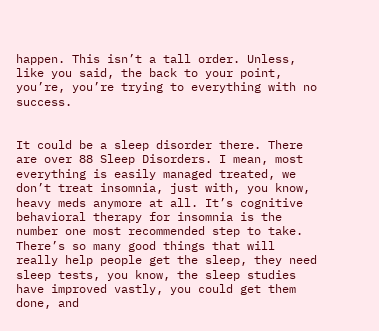happen. This isn’t a tall order. Unless, like you said, the back to your point, you’re, you’re trying to everything with no success.


It could be a sleep disorder there. There are over 88 Sleep Disorders. I mean, most everything is easily managed treated, we don’t treat insomnia, just with, you know, heavy meds anymore at all. It’s cognitive behavioral therapy for insomnia is the number one most recommended step to take. There’s so many good things that will really help people get the sleep, they need sleep tests, you know, the sleep studies have improved vastly, you could get them done, and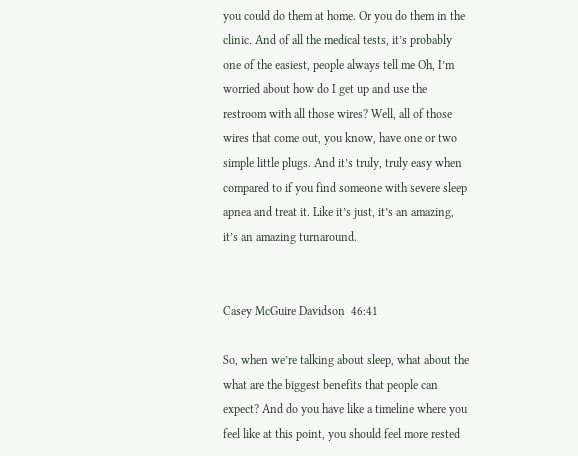you could do them at home. Or you do them in the clinic. And of all the medical tests, it’s probably one of the easiest, people always tell me Oh, I’m worried about how do I get up and use the restroom with all those wires? Well, all of those wires that come out, you know, have one or two simple little plugs. And it’s truly, truly easy when compared to if you find someone with severe sleep apnea and treat it. Like it’s just, it’s an amazing, it’s an amazing turnaround.


Casey McGuire Davidson  46:41

So, when we’re talking about sleep, what about the what are the biggest benefits that people can expect? And do you have like a timeline where you feel like at this point, you should feel more rested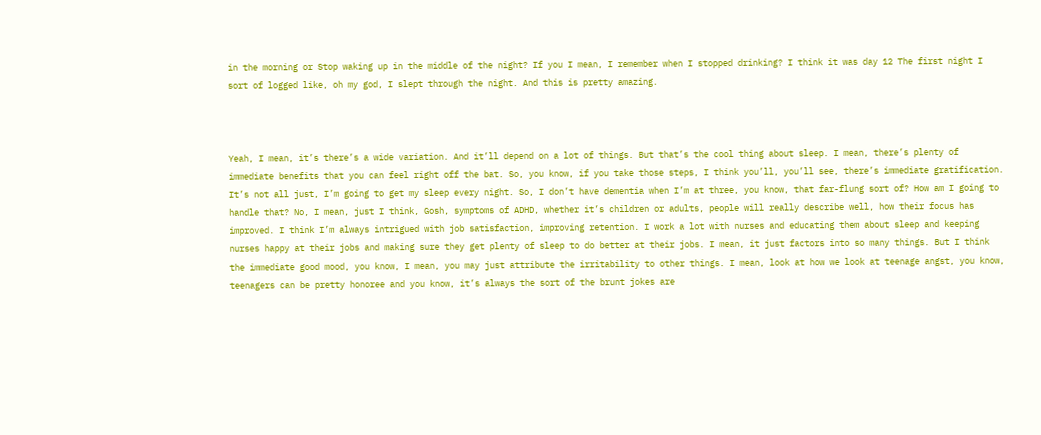in the morning or Stop waking up in the middle of the night? If you I mean, I remember when I stopped drinking? I think it was day 12 The first night I sort of logged like, oh my god, I slept through the night. And this is pretty amazing.



Yeah, I mean, it’s there’s a wide variation. And it’ll depend on a lot of things. But that’s the cool thing about sleep. I mean, there’s plenty of immediate benefits that you can feel right off the bat. So, you know, if you take those steps, I think you’ll, you’ll see, there’s immediate gratification. It’s not all just, I’m going to get my sleep every night. So, I don’t have dementia when I’m at three, you know, that far-flung sort of? How am I going to handle that? No, I mean, just I think, Gosh, symptoms of ADHD, whether it’s children or adults, people will really describe well, how their focus has improved. I think I’m always intrigued with job satisfaction, improving retention. I work a lot with nurses and educating them about sleep and keeping nurses happy at their jobs and making sure they get plenty of sleep to do better at their jobs. I mean, it just factors into so many things. But I think the immediate good mood, you know, I mean, you may just attribute the irritability to other things. I mean, look at how we look at teenage angst, you know, teenagers can be pretty honoree and you know, it’s always the sort of the brunt jokes are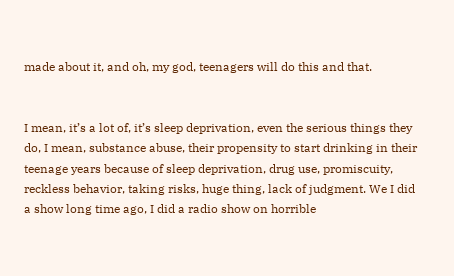made about it, and oh, my god, teenagers will do this and that.


I mean, it’s a lot of, it’s sleep deprivation, even the serious things they do, I mean, substance abuse, their propensity to start drinking in their teenage years because of sleep deprivation, drug use, promiscuity, reckless behavior, taking risks, huge thing, lack of judgment. We I did a show long time ago, I did a radio show on horrible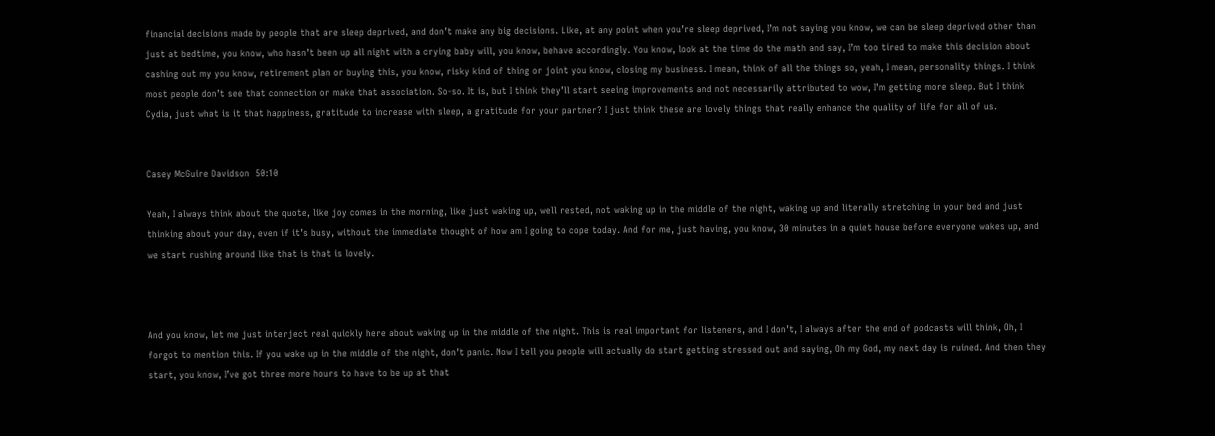financial decisions made by people that are sleep deprived, and don’t make any big decisions. Like, at any point when you’re sleep deprived, I’m not saying you know, we can be sleep deprived other than just at bedtime, you know, who hasn’t been up all night with a crying baby will, you know, behave accordingly. You know, look at the time do the math and say, I’m too tired to make this decision about cashing out my you know, retirement plan or buying this, you know, risky kind of thing or joint you know, closing my business. I mean, think of all the things so, yeah, I mean, personality things. I think most people don’t see that connection or make that association. So-so. It is, but I think they’ll start seeing improvements and not necessarily attributed to wow, I’m getting more sleep. But I think Cydia, just what is it that happiness, gratitude to increase with sleep, a gratitude for your partner? I just think these are lovely things that really enhance the quality of life for all of us.


Casey McGuire Davidson  50:10

Yeah, I always think about the quote, like joy comes in the morning, like just waking up, well rested, not waking up in the middle of the night, waking up and literally stretching in your bed and just thinking about your day, even if it’s busy, without the immediate thought of how am I going to cope today. And for me, just having, you know, 30 minutes in a quiet house before everyone wakes up, and we start rushing around like that is that is lovely.



And you know, let me just interject real quickly here about waking up in the middle of the night. This is real important for listeners, and I don’t, I always after the end of podcasts will think, Oh, I forgot to mention this. If you wake up in the middle of the night, don’t panic. Now I tell you people will actually do start getting stressed out and saying, Oh my God, my next day is ruined. And then they start, you know, I’ve got three more hours to have to be up at that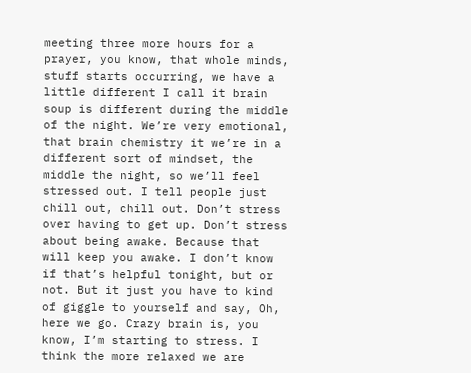meeting three more hours for a prayer, you know, that whole minds, stuff starts occurring, we have a little different I call it brain soup is different during the middle of the night. We’re very emotional, that brain chemistry it we’re in a different sort of mindset, the middle the night, so we’ll feel stressed out. I tell people just chill out, chill out. Don’t stress over having to get up. Don’t stress about being awake. Because that will keep you awake. I don’t know if that’s helpful tonight, but or not. But it just you have to kind of giggle to yourself and say, Oh, here we go. Crazy brain is, you know, I’m starting to stress. I think the more relaxed we are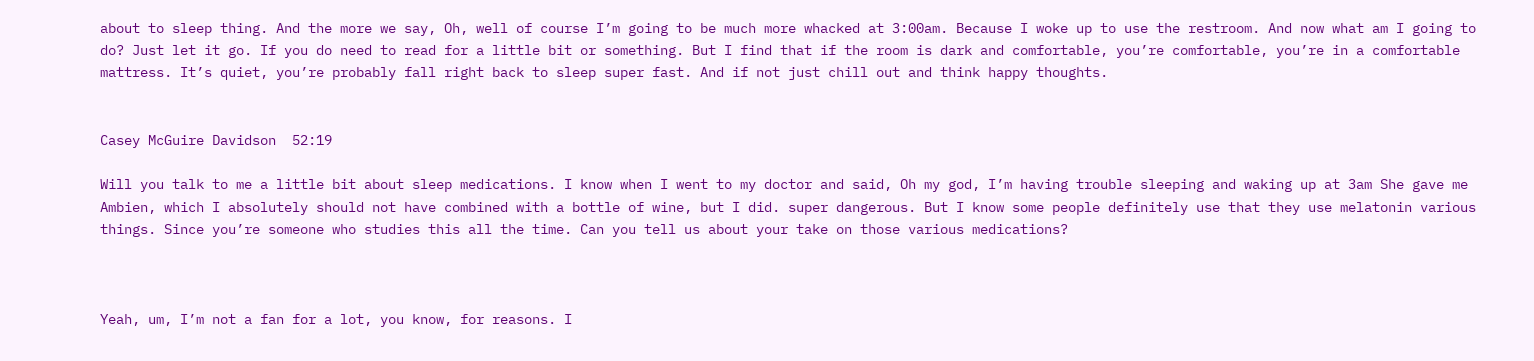about to sleep thing. And the more we say, Oh, well of course I’m going to be much more whacked at 3:00am. Because I woke up to use the restroom. And now what am I going to do? Just let it go. If you do need to read for a little bit or something. But I find that if the room is dark and comfortable, you’re comfortable, you’re in a comfortable mattress. It’s quiet, you’re probably fall right back to sleep super fast. And if not just chill out and think happy thoughts.


Casey McGuire Davidson  52:19

Will you talk to me a little bit about sleep medications. I know when I went to my doctor and said, Oh my god, I’m having trouble sleeping and waking up at 3am She gave me Ambien, which I absolutely should not have combined with a bottle of wine, but I did. super dangerous. But I know some people definitely use that they use melatonin various things. Since you’re someone who studies this all the time. Can you tell us about your take on those various medications?



Yeah, um, I’m not a fan for a lot, you know, for reasons. I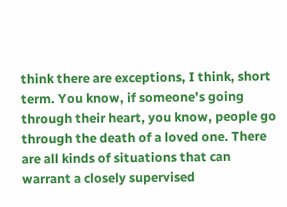think there are exceptions, I think, short term. You know, if someone’s going through their heart, you know, people go through the death of a loved one. There are all kinds of situations that can warrant a closely supervised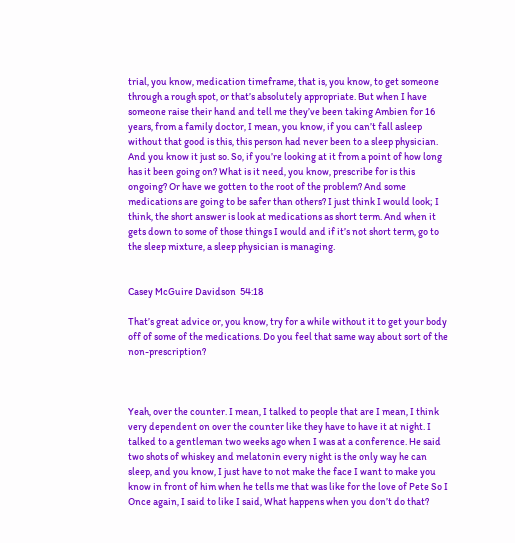trial, you know, medication timeframe, that is, you know, to get someone through a rough spot, or that’s absolutely appropriate. But when I have someone raise their hand and tell me they’ve been taking Ambien for 16 years, from a family doctor, I mean, you know, if you can’t fall asleep without that good is this, this person had never been to a sleep physician. And you know it just so. So, if you’re looking at it from a point of how long has it been going on? What is it need, you know, prescribe for is this ongoing? Or have we gotten to the root of the problem? And some medications are going to be safer than others? I just think I would look; I think, the short answer is look at medications as short term. And when it gets down to some of those things I would and if it’s not short term, go to the sleep mixture, a sleep physician is managing.


Casey McGuire Davidson  54:18

That’s great advice or, you know, try for a while without it to get your body off of some of the medications. Do you feel that same way about sort of the non-prescription?



Yeah, over the counter. I mean, I talked to people that are I mean, I think very dependent on over the counter like they have to have it at night. I talked to a gentleman two weeks ago when I was at a conference. He said two shots of whiskey and melatonin every night is the only way he can sleep, and you know, I just have to not make the face I want to make you know in front of him when he tells me that was like for the love of Pete So I Once again, I said to like I said, What happens when you don’t do that?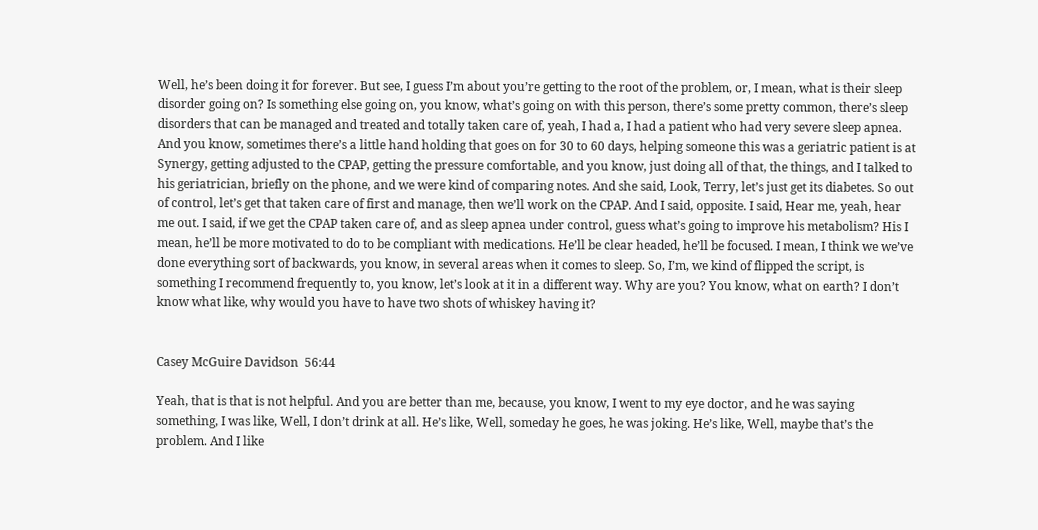Well, he’s been doing it for forever. But see, I guess I’m about you’re getting to the root of the problem, or, I mean, what is their sleep disorder going on? Is something else going on, you know, what’s going on with this person, there’s some pretty common, there’s sleep disorders that can be managed and treated and totally taken care of, yeah, I had a, I had a patient who had very severe sleep apnea. And you know, sometimes there’s a little hand holding that goes on for 30 to 60 days, helping someone this was a geriatric patient is at Synergy, getting adjusted to the CPAP, getting the pressure comfortable, and you know, just doing all of that, the things, and I talked to his geriatrician, briefly on the phone, and we were kind of comparing notes. And she said, Look, Terry, let’s just get its diabetes. So out of control, let’s get that taken care of first and manage, then we’ll work on the CPAP. And I said, opposite. I said, Hear me, yeah, hear me out. I said, if we get the CPAP taken care of, and as sleep apnea under control, guess what’s going to improve his metabolism? His I mean, he’ll be more motivated to do to be compliant with medications. He’ll be clear headed, he’ll be focused. I mean, I think we we’ve done everything sort of backwards, you know, in several areas when it comes to sleep. So, I’m, we kind of flipped the script, is something I recommend frequently to, you know, let’s look at it in a different way. Why are you? You know, what on earth? I don’t know what like, why would you have to have two shots of whiskey having it?


Casey McGuire Davidson  56:44

Yeah, that is that is not helpful. And you are better than me, because, you know, I went to my eye doctor, and he was saying something, I was like, Well, I don’t drink at all. He’s like, Well, someday he goes, he was joking. He’s like, Well, maybe that’s the problem. And I like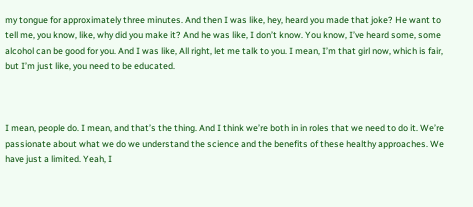my tongue for approximately three minutes. And then I was like, hey, heard you made that joke? He want to tell me, you know, like, why did you make it? And he was like, I don’t know. You know, I’ve heard some, some alcohol can be good for you. And I was like, All right, let me talk to you. I mean, I’m that girl now, which is fair, but I’m just like, you need to be educated.



I mean, people do. I mean, and that’s the thing. And I think we’re both in in roles that we need to do it. We’re passionate about what we do we understand the science and the benefits of these healthy approaches. We have just a limited. Yeah, I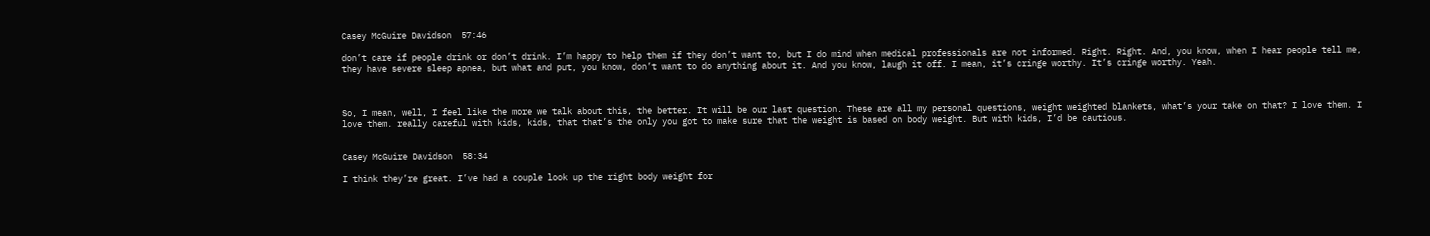Casey McGuire Davidson  57:46

don’t care if people drink or don’t drink. I’m happy to help them if they don’t want to, but I do mind when medical professionals are not informed. Right. Right. And, you know, when I hear people tell me, they have severe sleep apnea, but what and put, you know, don’t want to do anything about it. And you know, laugh it off. I mean, it’s cringe worthy. It’s cringe worthy. Yeah.



So, I mean, well, I feel like the more we talk about this, the better. It will be our last question. These are all my personal questions, weight weighted blankets, what’s your take on that? I love them. I love them. really careful with kids, kids, that that’s the only you got to make sure that the weight is based on body weight. But with kids, I’d be cautious.


Casey McGuire Davidson  58:34

I think they’re great. I’ve had a couple look up the right body weight for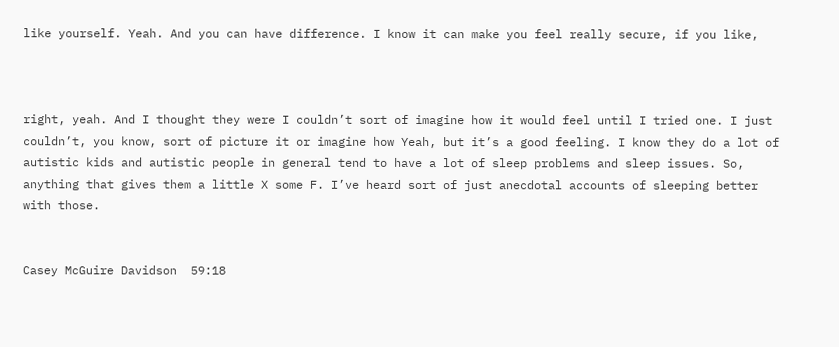like yourself. Yeah. And you can have difference. I know it can make you feel really secure, if you like,



right, yeah. And I thought they were I couldn’t sort of imagine how it would feel until I tried one. I just couldn’t, you know, sort of picture it or imagine how Yeah, but it’s a good feeling. I know they do a lot of autistic kids and autistic people in general tend to have a lot of sleep problems and sleep issues. So, anything that gives them a little X some F. I’ve heard sort of just anecdotal accounts of sleeping better with those.


Casey McGuire Davidson  59:18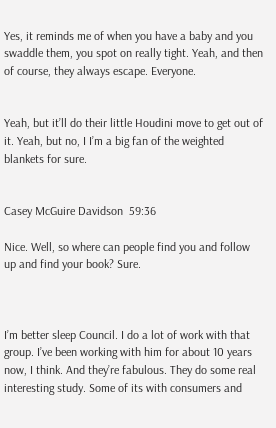Yes, it reminds me of when you have a baby and you swaddle them, you spot on really tight. Yeah, and then of course, they always escape. Everyone.


Yeah, but it’ll do their little Houdini move to get out of it. Yeah, but no, I I’m a big fan of the weighted blankets for sure.


Casey McGuire Davidson  59:36

Nice. Well, so where can people find you and follow up and find your book? Sure.



I’m better sleep Council. I do a lot of work with that group. I’ve been working with him for about 10 years now, I think. And they’re fabulous. They do some real interesting study. Some of its with consumers and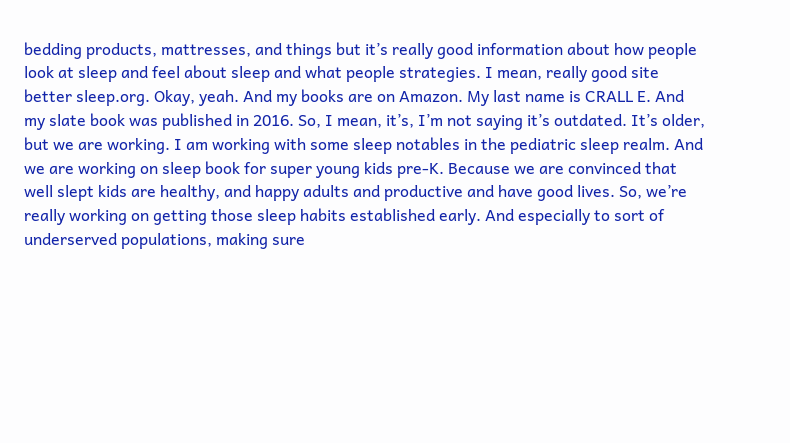bedding products, mattresses, and things but it’s really good information about how people look at sleep and feel about sleep and what people strategies. I mean, really good site better sleep.org. Okay, yeah. And my books are on Amazon. My last name is CRALL E. And my slate book was published in 2016. So, I mean, it’s, I’m not saying it’s outdated. It’s older, but we are working. I am working with some sleep notables in the pediatric sleep realm. And we are working on sleep book for super young kids pre-K. Because we are convinced that well slept kids are healthy, and happy adults and productive and have good lives. So, we’re really working on getting those sleep habits established early. And especially to sort of underserved populations, making sure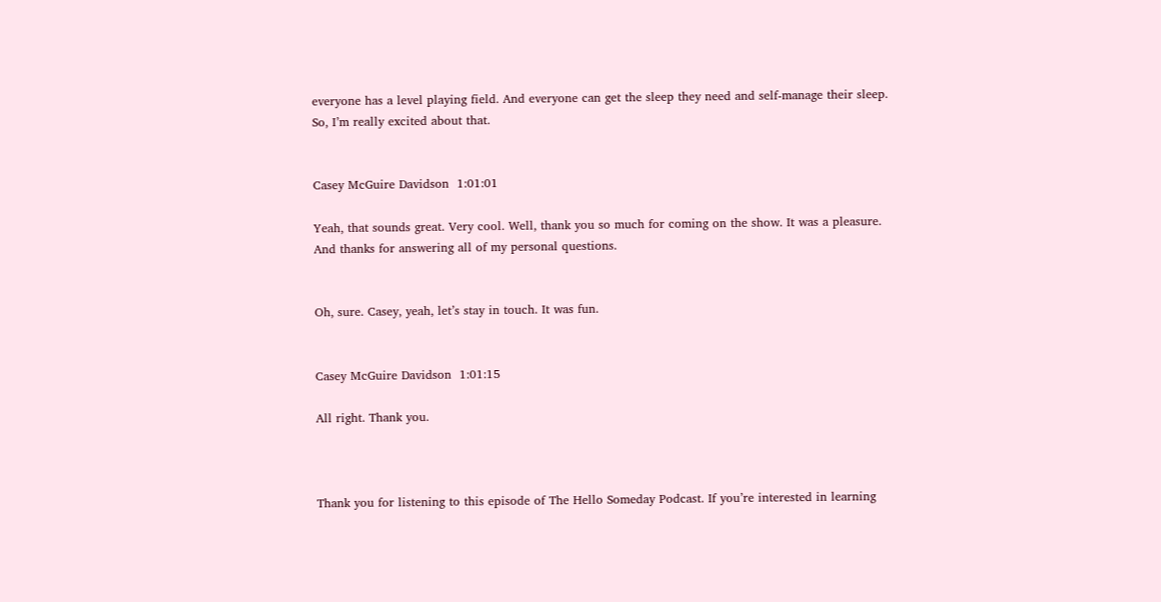everyone has a level playing field. And everyone can get the sleep they need and self-manage their sleep. So, I’m really excited about that.


Casey McGuire Davidson  1:01:01

Yeah, that sounds great. Very cool. Well, thank you so much for coming on the show. It was a pleasure. And thanks for answering all of my personal questions.


Oh, sure. Casey, yeah, let’s stay in touch. It was fun.


Casey McGuire Davidson  1:01:15

All right. Thank you.



Thank you for listening to this episode of The Hello Someday Podcast. If you’re interested in learning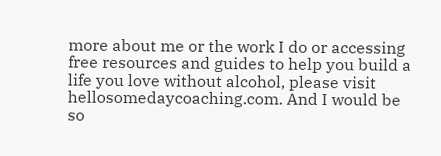more about me or the work I do or accessing free resources and guides to help you build a life you love without alcohol, please visit hellosomedaycoaching.com. And I would be so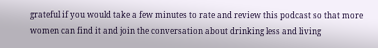grateful if you would take a few minutes to rate and review this podcast so that more women can find it and join the conversation about drinking less and living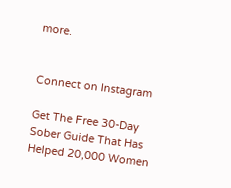more.


Connect on Instagram

Get The Free 30-Day Sober Guide That Has Helped 20,000 Women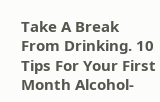Take A Break From Drinking. 10 Tips For Your First Month Alcohol-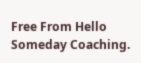Free From Hello Someday Coaching.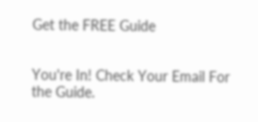Get the FREE Guide


You're In! Check Your Email For the Guide.